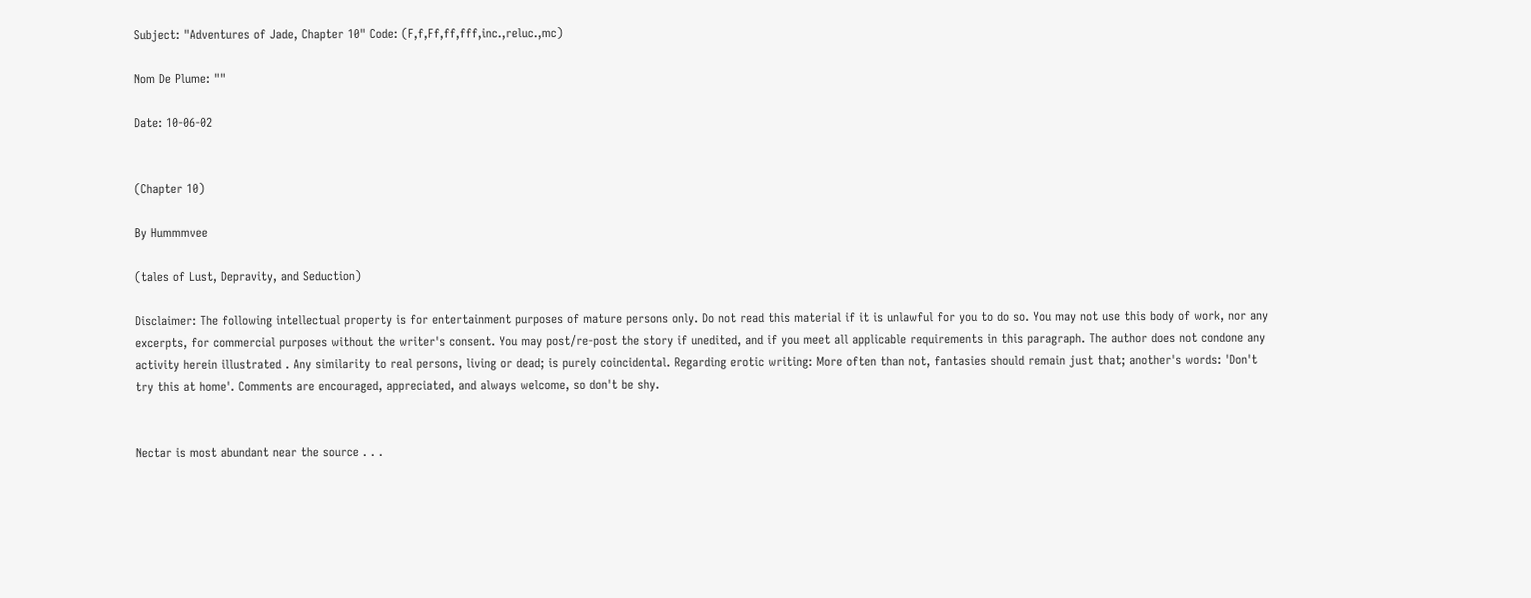Subject: "Adventures of Jade, Chapter 10" Code: (F,f,Ff,ff,fff,inc.,reluc.,mc)

Nom De Plume: ""

Date: 10-06-02


(Chapter 10)

By Hummmvee

(tales of Lust, Depravity, and Seduction)

Disclaimer: The following intellectual property is for entertainment purposes of mature persons only. Do not read this material if it is unlawful for you to do so. You may not use this body of work, nor any excerpts, for commercial purposes without the writer's consent. You may post/re-post the story if unedited, and if you meet all applicable requirements in this paragraph. The author does not condone any activity herein illustrated . Any similarity to real persons, living or dead; is purely coincidental. Regarding erotic writing: More often than not, fantasies should remain just that; another's words: 'Don't try this at home'. Comments are encouraged, appreciated, and always welcome, so don't be shy.


Nectar is most abundant near the source . . .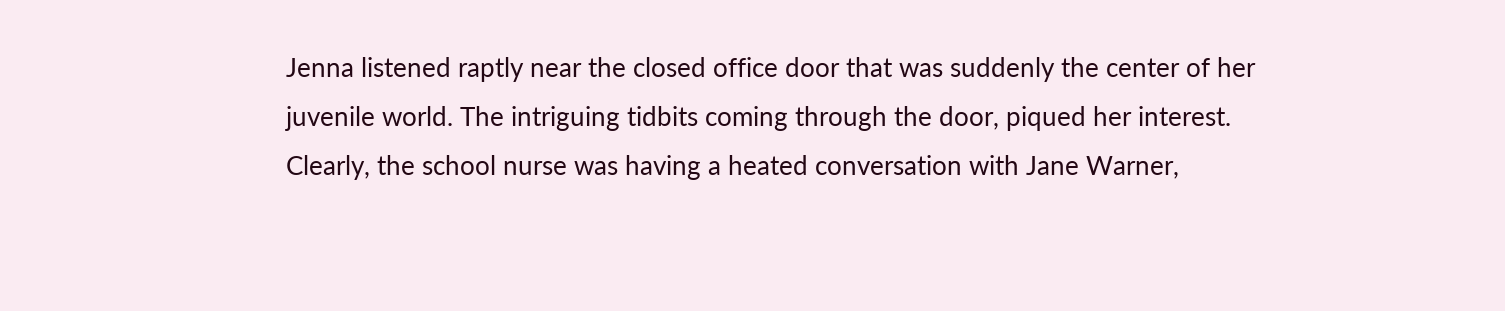Jenna listened raptly near the closed office door that was suddenly the center of her juvenile world. The intriguing tidbits coming through the door, piqued her interest. Clearly, the school nurse was having a heated conversation with Jane Warner,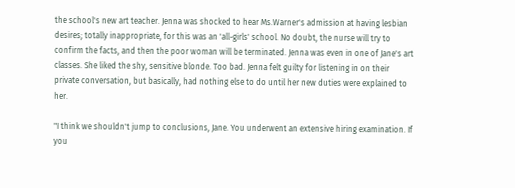the school's new art teacher. Jenna was shocked to hear Ms.Warner's admission at having lesbian desires; totally inappropriate, for this was an 'all-girls' school. No doubt, the nurse will try to confirm the facts, and then the poor woman will be terminated. Jenna was even in one of Jane's art classes. She liked the shy, sensitive blonde. Too bad. Jenna felt guilty for listening in on their private conversation, but basically, had nothing else to do until her new duties were explained to her.

"I think we shouldn't jump to conclusions, Jane. You underwent an extensive hiring examination. If you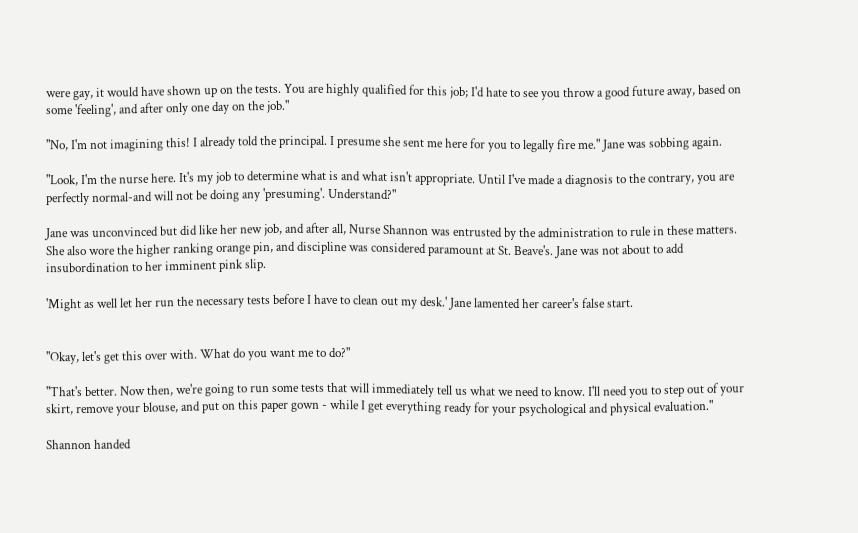were gay, it would have shown up on the tests. You are highly qualified for this job; I'd hate to see you throw a good future away, based on some 'feeling', and after only one day on the job."

"No, I'm not imagining this! I already told the principal. I presume she sent me here for you to legally fire me." Jane was sobbing again.

"Look, I'm the nurse here. It's my job to determine what is and what isn't appropriate. Until I've made a diagnosis to the contrary, you are perfectly normal-and will not be doing any 'presuming'. Understand?"

Jane was unconvinced but did like her new job, and after all, Nurse Shannon was entrusted by the administration to rule in these matters. She also wore the higher ranking orange pin, and discipline was considered paramount at St. Beave's. Jane was not about to add insubordination to her imminent pink slip.

'Might as well let her run the necessary tests before I have to clean out my desk.' Jane lamented her career's false start.


"Okay, let's get this over with. What do you want me to do?"

"That's better. Now then, we're going to run some tests that will immediately tell us what we need to know. I'll need you to step out of your skirt, remove your blouse, and put on this paper gown - while I get everything ready for your psychological and physical evaluation."

Shannon handed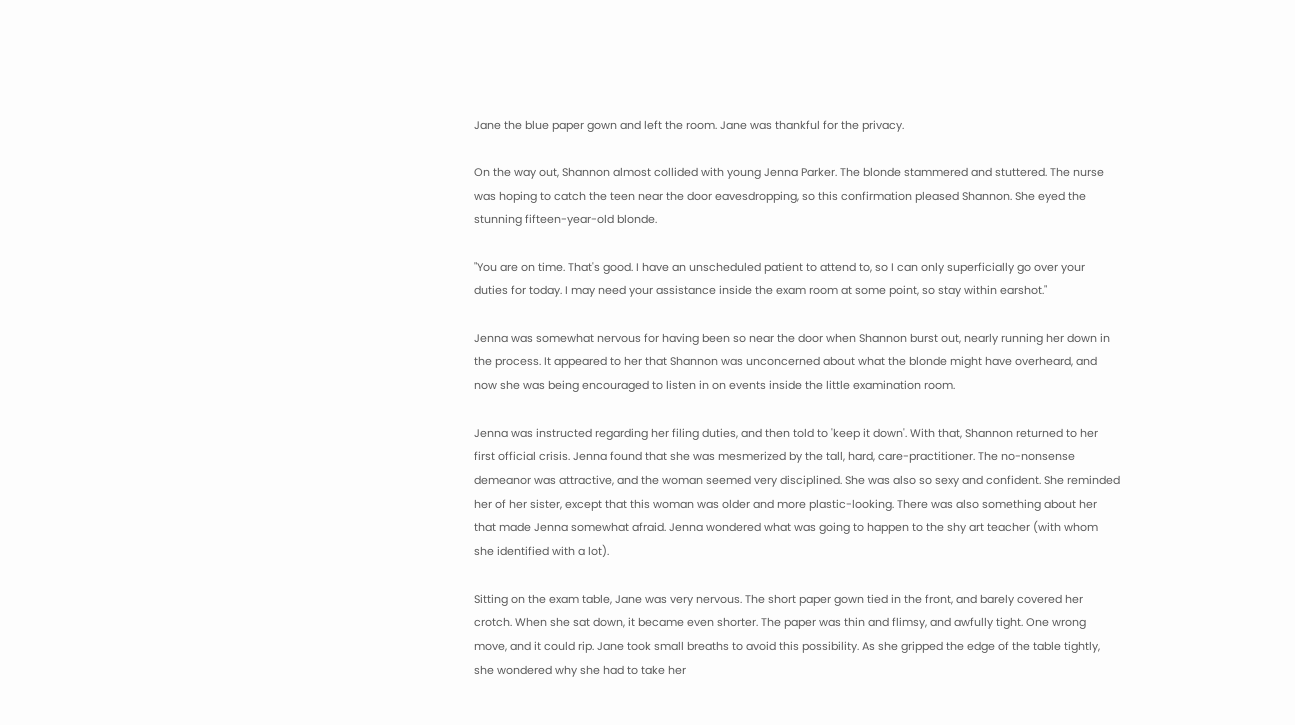Jane the blue paper gown and left the room. Jane was thankful for the privacy.

On the way out, Shannon almost collided with young Jenna Parker. The blonde stammered and stuttered. The nurse was hoping to catch the teen near the door eavesdropping, so this confirmation pleased Shannon. She eyed the stunning fifteen-year-old blonde.

"You are on time. That's good. I have an unscheduled patient to attend to, so I can only superficially go over your duties for today. I may need your assistance inside the exam room at some point, so stay within earshot."

Jenna was somewhat nervous for having been so near the door when Shannon burst out, nearly running her down in the process. It appeared to her that Shannon was unconcerned about what the blonde might have overheard, and now she was being encouraged to listen in on events inside the little examination room.

Jenna was instructed regarding her filing duties, and then told to 'keep it down'. With that, Shannon returned to her first official crisis. Jenna found that she was mesmerized by the tall, hard, care-practitioner. The no-nonsense demeanor was attractive, and the woman seemed very disciplined. She was also so sexy and confident. She reminded her of her sister, except that this woman was older and more plastic-looking. There was also something about her that made Jenna somewhat afraid. Jenna wondered what was going to happen to the shy art teacher (with whom she identified with a lot).

Sitting on the exam table, Jane was very nervous. The short paper gown tied in the front, and barely covered her crotch. When she sat down, it became even shorter. The paper was thin and flimsy, and awfully tight. One wrong move, and it could rip. Jane took small breaths to avoid this possibility. As she gripped the edge of the table tightly, she wondered why she had to take her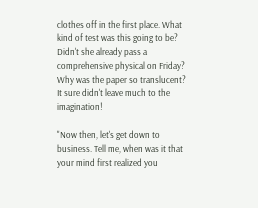clothes off in the first place. What kind of test was this going to be? Didn't she already pass a comprehensive physical on Friday? Why was the paper so translucent? It sure didn't leave much to the imagination!

"Now then, let's get down to business. Tell me, when was it that your mind first realized you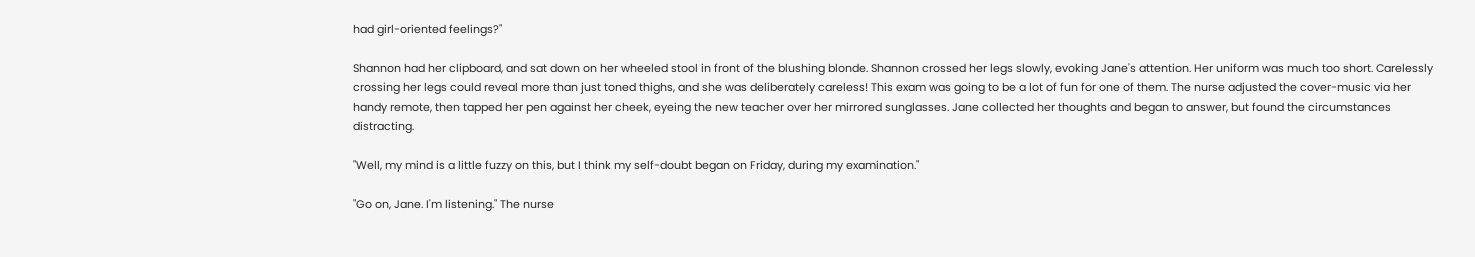had girl-oriented feelings?"

Shannon had her clipboard, and sat down on her wheeled stool in front of the blushing blonde. Shannon crossed her legs slowly, evoking Jane's attention. Her uniform was much too short. Carelessly crossing her legs could reveal more than just toned thighs, and she was deliberately careless! This exam was going to be a lot of fun for one of them. The nurse adjusted the cover-music via her handy remote, then tapped her pen against her cheek, eyeing the new teacher over her mirrored sunglasses. Jane collected her thoughts and began to answer, but found the circumstances distracting.

"Well, my mind is a little fuzzy on this, but I think my self-doubt began on Friday, during my examination."

"Go on, Jane. I'm listening." The nurse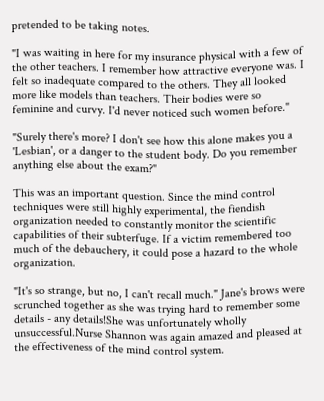pretended to be taking notes.

"I was waiting in here for my insurance physical with a few of the other teachers. I remember how attractive everyone was. I felt so inadequate compared to the others. They all looked more like models than teachers. Their bodies were so feminine and curvy. I'd never noticed such women before."

"Surely there's more? I don't see how this alone makes you a 'Lesbian', or a danger to the student body. Do you remember anything else about the exam?"

This was an important question. Since the mind control techniques were still highly experimental, the fiendish organization needed to constantly monitor the scientific capabilities of their subterfuge. If a victim remembered too much of the debauchery, it could pose a hazard to the whole organization.

"It's so strange, but no, I can't recall much." Jane's brows were scrunched together as she was trying hard to remember some details - any details!She was unfortunately wholly unsuccessful.Nurse Shannon was again amazed and pleased at the effectiveness of the mind control system.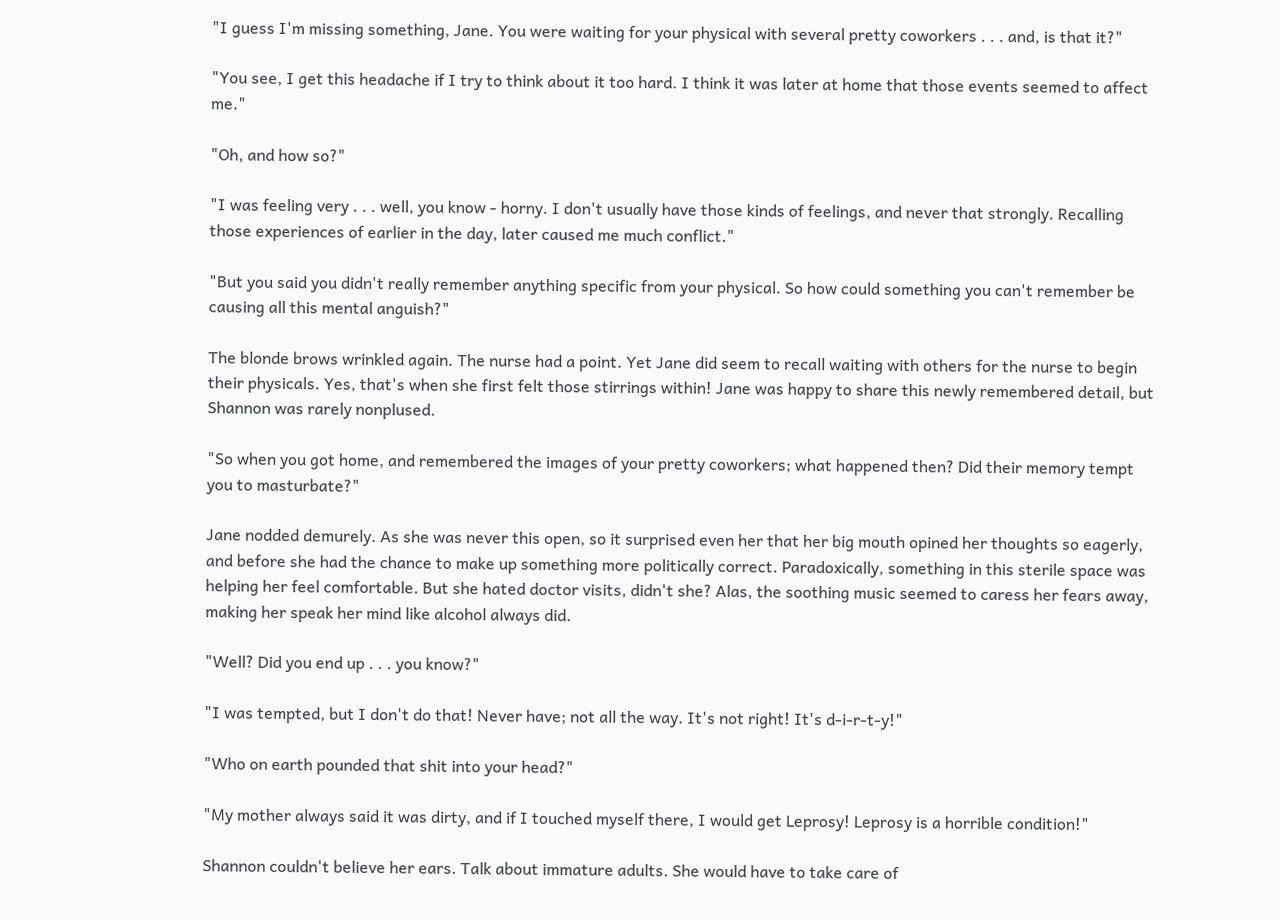"I guess I'm missing something, Jane. You were waiting for your physical with several pretty coworkers . . . and, is that it?"

"You see, I get this headache if I try to think about it too hard. I think it was later at home that those events seemed to affect me."

"Oh, and how so?"

"I was feeling very . . . well, you know - horny. I don't usually have those kinds of feelings, and never that strongly. Recalling those experiences of earlier in the day, later caused me much conflict."

"But you said you didn't really remember anything specific from your physical. So how could something you can't remember be causing all this mental anguish?"

The blonde brows wrinkled again. The nurse had a point. Yet Jane did seem to recall waiting with others for the nurse to begin their physicals. Yes, that's when she first felt those stirrings within! Jane was happy to share this newly remembered detail, but Shannon was rarely nonplused.

"So when you got home, and remembered the images of your pretty coworkers; what happened then? Did their memory tempt you to masturbate?"

Jane nodded demurely. As she was never this open, so it surprised even her that her big mouth opined her thoughts so eagerly, and before she had the chance to make up something more politically correct. Paradoxically, something in this sterile space was helping her feel comfortable. But she hated doctor visits, didn't she? Alas, the soothing music seemed to caress her fears away, making her speak her mind like alcohol always did.

"Well? Did you end up . . . you know?"

"I was tempted, but I don't do that! Never have; not all the way. It's not right! It's d-i-r-t-y!"

"Who on earth pounded that shit into your head?"

"My mother always said it was dirty, and if I touched myself there, I would get Leprosy! Leprosy is a horrible condition!"

Shannon couldn't believe her ears. Talk about immature adults. She would have to take care of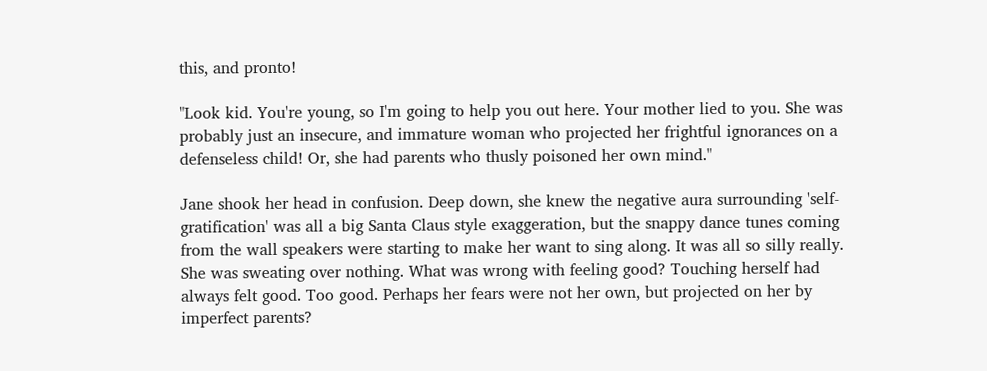this, and pronto!

"Look kid. You're young, so I'm going to help you out here. Your mother lied to you. She was probably just an insecure, and immature woman who projected her frightful ignorances on a defenseless child! Or, she had parents who thusly poisoned her own mind."

Jane shook her head in confusion. Deep down, she knew the negative aura surrounding 'self-gratification' was all a big Santa Claus style exaggeration, but the snappy dance tunes coming from the wall speakers were starting to make her want to sing along. It was all so silly really. She was sweating over nothing. What was wrong with feeling good? Touching herself had always felt good. Too good. Perhaps her fears were not her own, but projected on her by imperfect parents?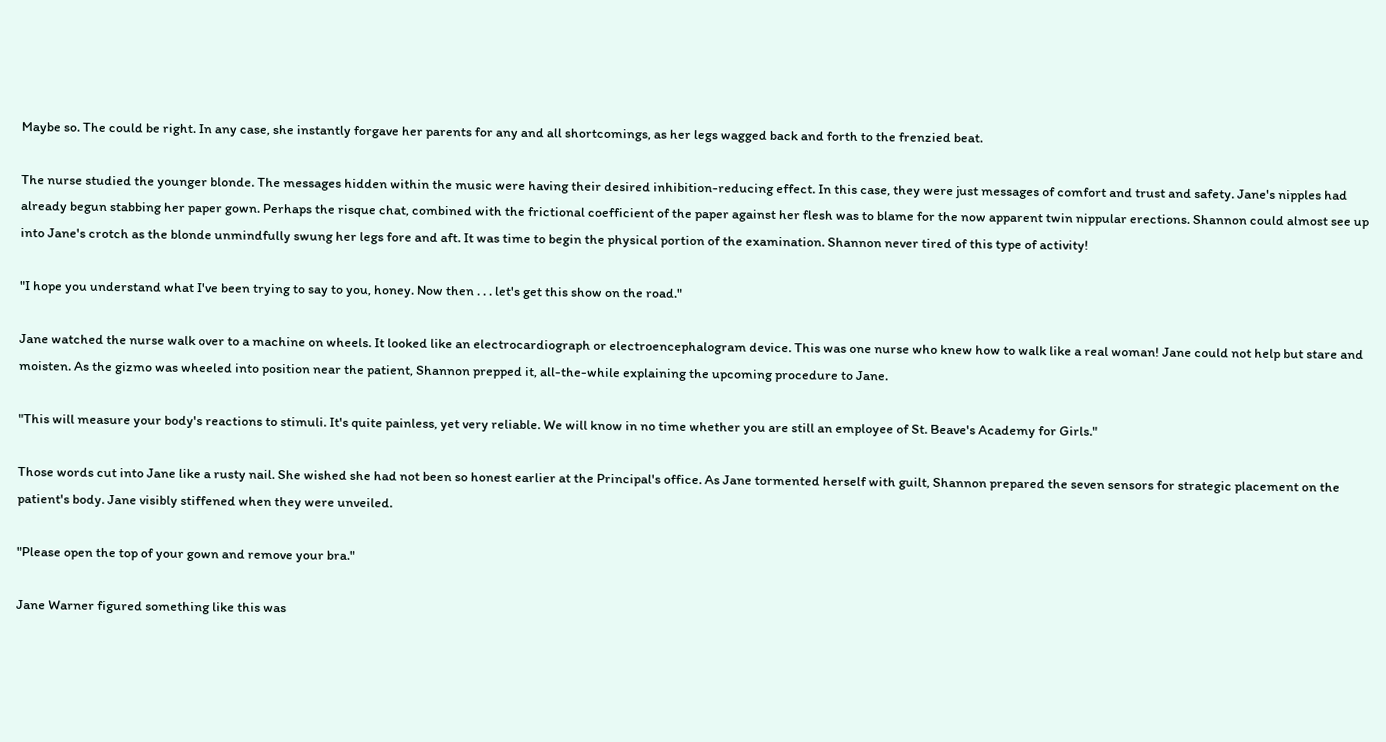Maybe so. The could be right. In any case, she instantly forgave her parents for any and all shortcomings, as her legs wagged back and forth to the frenzied beat.

The nurse studied the younger blonde. The messages hidden within the music were having their desired inhibition-reducing effect. In this case, they were just messages of comfort and trust and safety. Jane's nipples had already begun stabbing her paper gown. Perhaps the risque chat, combined with the frictional coefficient of the paper against her flesh was to blame for the now apparent twin nippular erections. Shannon could almost see up into Jane's crotch as the blonde unmindfully swung her legs fore and aft. It was time to begin the physical portion of the examination. Shannon never tired of this type of activity!

"I hope you understand what I've been trying to say to you, honey. Now then . . . let's get this show on the road."

Jane watched the nurse walk over to a machine on wheels. It looked like an electrocardiograph or electroencephalogram device. This was one nurse who knew how to walk like a real woman! Jane could not help but stare and moisten. As the gizmo was wheeled into position near the patient, Shannon prepped it, all-the-while explaining the upcoming procedure to Jane.

"This will measure your body's reactions to stimuli. It's quite painless, yet very reliable. We will know in no time whether you are still an employee of St. Beave's Academy for Girls."

Those words cut into Jane like a rusty nail. She wished she had not been so honest earlier at the Principal's office. As Jane tormented herself with guilt, Shannon prepared the seven sensors for strategic placement on the patient's body. Jane visibly stiffened when they were unveiled.

"Please open the top of your gown and remove your bra."

Jane Warner figured something like this was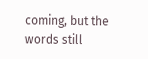coming, but the words still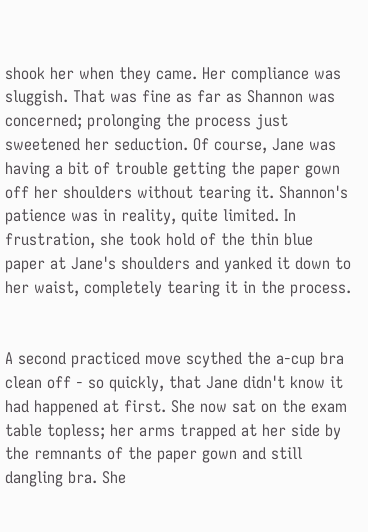shook her when they came. Her compliance was sluggish. That was fine as far as Shannon was concerned; prolonging the process just sweetened her seduction. Of course, Jane was having a bit of trouble getting the paper gown off her shoulders without tearing it. Shannon's patience was in reality, quite limited. In frustration, she took hold of the thin blue paper at Jane's shoulders and yanked it down to her waist, completely tearing it in the process.


A second practiced move scythed the a-cup bra clean off - so quickly, that Jane didn't know it had happened at first. She now sat on the exam table topless; her arms trapped at her side by the remnants of the paper gown and still dangling bra. She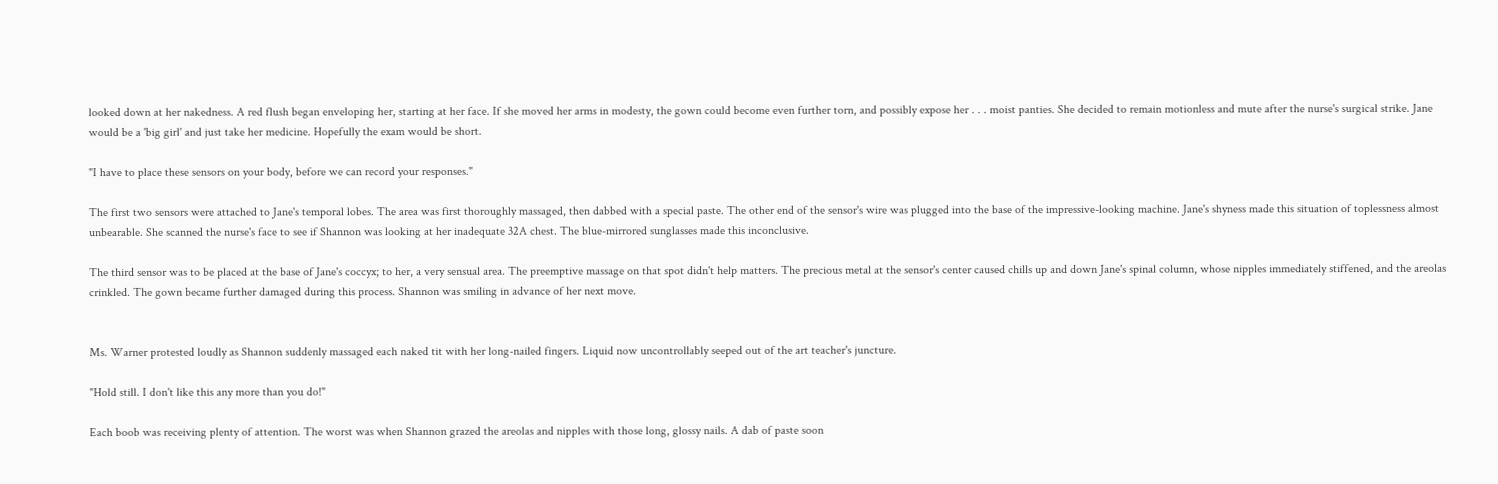looked down at her nakedness. A red flush began enveloping her, starting at her face. If she moved her arms in modesty, the gown could become even further torn, and possibly expose her . . . moist panties. She decided to remain motionless and mute after the nurse's surgical strike. Jane would be a 'big girl' and just take her medicine. Hopefully the exam would be short.

"I have to place these sensors on your body, before we can record your responses."

The first two sensors were attached to Jane's temporal lobes. The area was first thoroughly massaged, then dabbed with a special paste. The other end of the sensor's wire was plugged into the base of the impressive-looking machine. Jane's shyness made this situation of toplessness almost unbearable. She scanned the nurse's face to see if Shannon was looking at her inadequate 32A chest. The blue-mirrored sunglasses made this inconclusive.

The third sensor was to be placed at the base of Jane's coccyx; to her, a very sensual area. The preemptive massage on that spot didn't help matters. The precious metal at the sensor's center caused chills up and down Jane's spinal column, whose nipples immediately stiffened, and the areolas crinkled. The gown became further damaged during this process. Shannon was smiling in advance of her next move.


Ms. Warner protested loudly as Shannon suddenly massaged each naked tit with her long-nailed fingers. Liquid now uncontrollably seeped out of the art teacher's juncture.

"Hold still. I don't like this any more than you do!"

Each boob was receiving plenty of attention. The worst was when Shannon grazed the areolas and nipples with those long, glossy nails. A dab of paste soon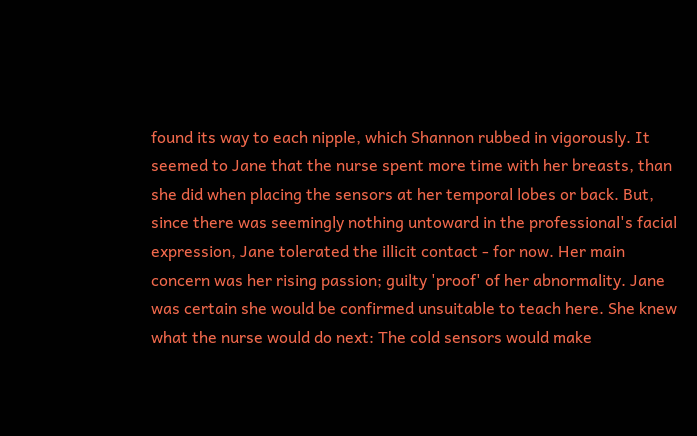found its way to each nipple, which Shannon rubbed in vigorously. It seemed to Jane that the nurse spent more time with her breasts, than she did when placing the sensors at her temporal lobes or back. But, since there was seemingly nothing untoward in the professional's facial expression, Jane tolerated the illicit contact - for now. Her main concern was her rising passion; guilty 'proof' of her abnormality. Jane was certain she would be confirmed unsuitable to teach here. She knew what the nurse would do next: The cold sensors would make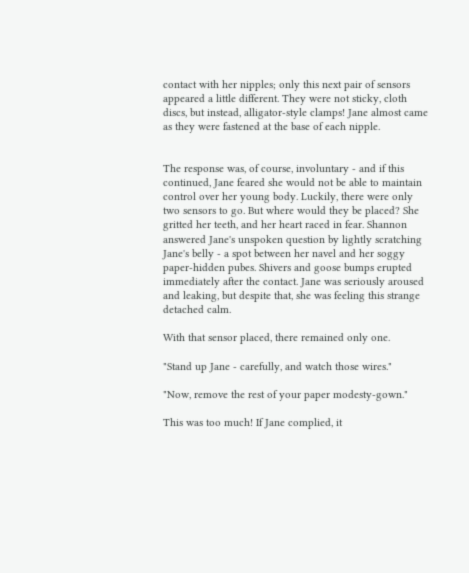contact with her nipples; only this next pair of sensors appeared a little different. They were not sticky, cloth discs, but instead, alligator-style clamps! Jane almost came as they were fastened at the base of each nipple.


The response was, of course, involuntary - and if this continued, Jane feared she would not be able to maintain control over her young body. Luckily, there were only two sensors to go. But where would they be placed? She gritted her teeth, and her heart raced in fear. Shannon answered Jane's unspoken question by lightly scratching Jane's belly - a spot between her navel and her soggy paper-hidden pubes. Shivers and goose bumps erupted immediately after the contact. Jane was seriously aroused and leaking, but despite that, she was feeling this strange detached calm.

With that sensor placed, there remained only one.

"Stand up Jane - carefully, and watch those wires."

"Now, remove the rest of your paper modesty-gown."

This was too much! If Jane complied, it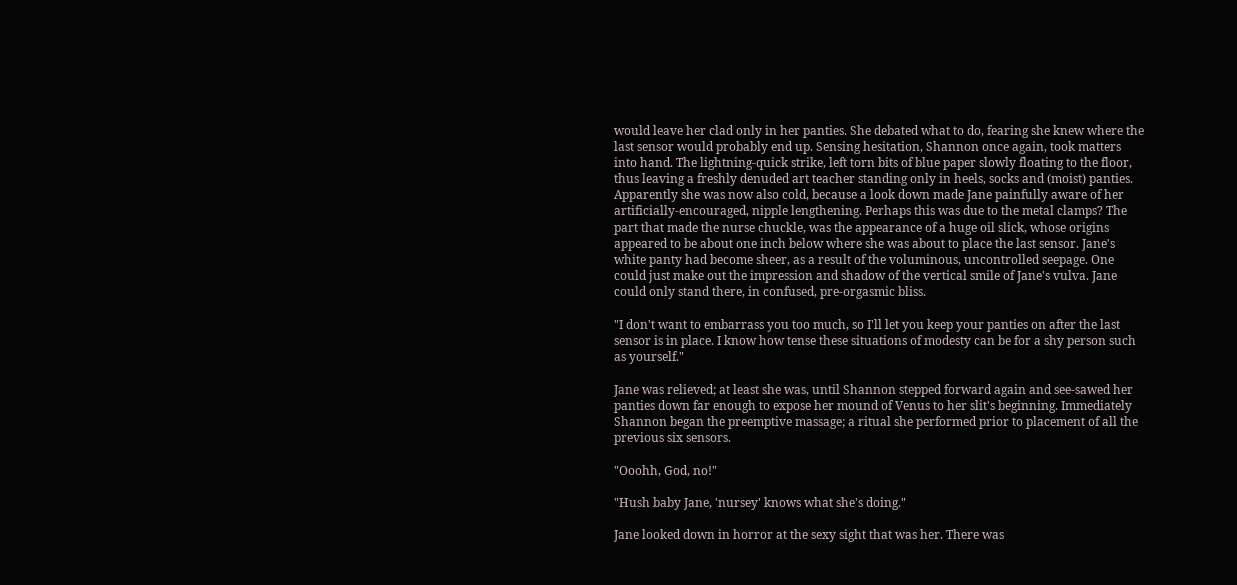would leave her clad only in her panties. She debated what to do, fearing she knew where the last sensor would probably end up. Sensing hesitation, Shannon once again, took matters into hand. The lightning-quick strike, left torn bits of blue paper slowly floating to the floor, thus leaving a freshly denuded art teacher standing only in heels, socks and (moist) panties. Apparently she was now also cold, because a look down made Jane painfully aware of her artificially-encouraged, nipple lengthening. Perhaps this was due to the metal clamps? The part that made the nurse chuckle, was the appearance of a huge oil slick, whose origins appeared to be about one inch below where she was about to place the last sensor. Jane's white panty had become sheer, as a result of the voluminous, uncontrolled seepage. One could just make out the impression and shadow of the vertical smile of Jane's vulva. Jane could only stand there, in confused, pre-orgasmic bliss.

"I don't want to embarrass you too much, so I'll let you keep your panties on after the last sensor is in place. I know how tense these situations of modesty can be for a shy person such as yourself."

Jane was relieved; at least she was, until Shannon stepped forward again and see-sawed her panties down far enough to expose her mound of Venus to her slit's beginning. Immediately Shannon began the preemptive massage; a ritual she performed prior to placement of all the previous six sensors.

"Ooohh, God, no!"

"Hush baby Jane, 'nursey' knows what she's doing."

Jane looked down in horror at the sexy sight that was her. There was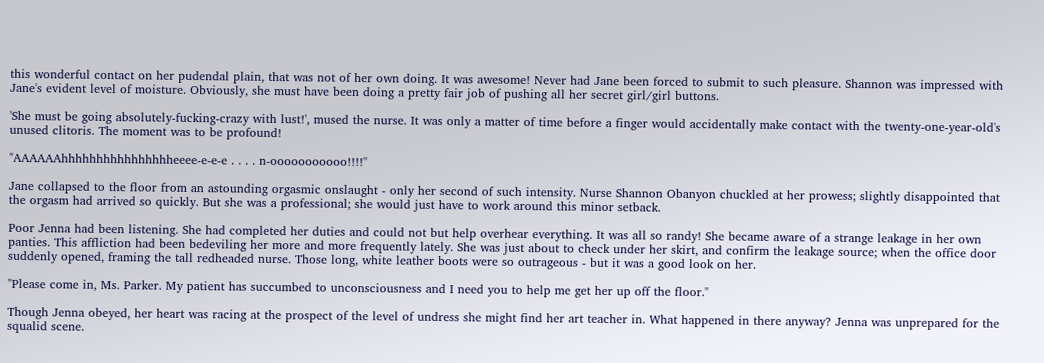this wonderful contact on her pudendal plain, that was not of her own doing. It was awesome! Never had Jane been forced to submit to such pleasure. Shannon was impressed with Jane's evident level of moisture. Obviously, she must have been doing a pretty fair job of pushing all her secret girl/girl buttons.

'She must be going absolutely-fucking-crazy with lust!', mused the nurse. It was only a matter of time before a finger would accidentally make contact with the twenty-one-year-old's unused clitoris. The moment was to be profound!

"AAAAAAhhhhhhhhhhhhhhhheeee-e-e-e . . . . n-ooooooooooo!!!!"

Jane collapsed to the floor from an astounding orgasmic onslaught - only her second of such intensity. Nurse Shannon Obanyon chuckled at her prowess; slightly disappointed that the orgasm had arrived so quickly. But she was a professional; she would just have to work around this minor setback.

Poor Jenna had been listening. She had completed her duties and could not but help overhear everything. It was all so randy! She became aware of a strange leakage in her own panties. This affliction had been bedeviling her more and more frequently lately. She was just about to check under her skirt, and confirm the leakage source; when the office door suddenly opened, framing the tall redheaded nurse. Those long, white leather boots were so outrageous - but it was a good look on her.

"Please come in, Ms. Parker. My patient has succumbed to unconsciousness and I need you to help me get her up off the floor."

Though Jenna obeyed, her heart was racing at the prospect of the level of undress she might find her art teacher in. What happened in there anyway? Jenna was unprepared for the squalid scene.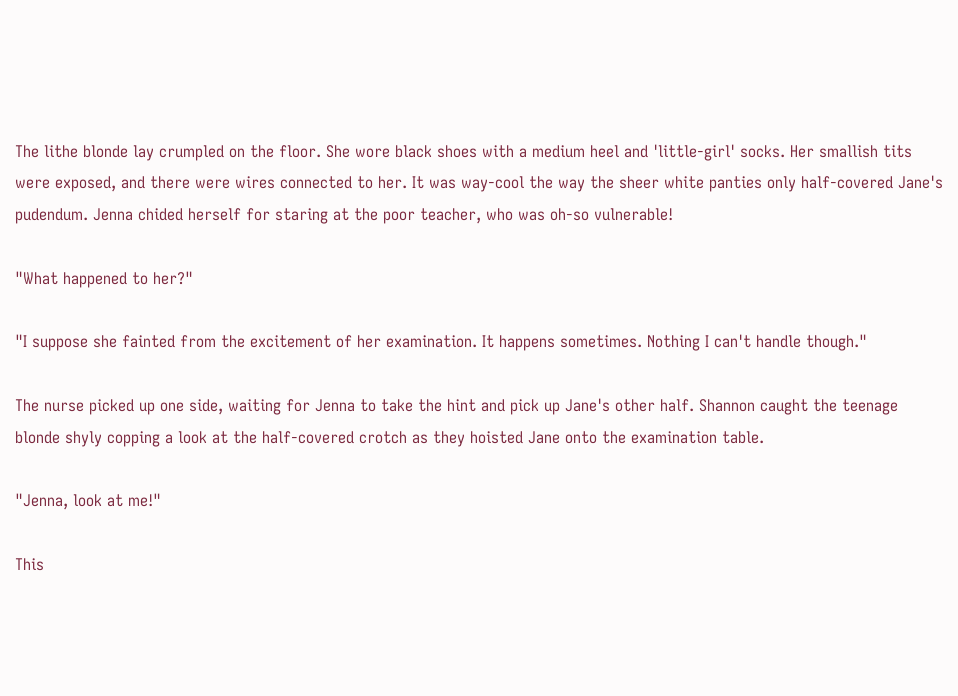The lithe blonde lay crumpled on the floor. She wore black shoes with a medium heel and 'little-girl' socks. Her smallish tits were exposed, and there were wires connected to her. It was way-cool the way the sheer white panties only half-covered Jane's pudendum. Jenna chided herself for staring at the poor teacher, who was oh-so vulnerable!

"What happened to her?"

"I suppose she fainted from the excitement of her examination. It happens sometimes. Nothing I can't handle though."

The nurse picked up one side, waiting for Jenna to take the hint and pick up Jane's other half. Shannon caught the teenage blonde shyly copping a look at the half-covered crotch as they hoisted Jane onto the examination table.

"Jenna, look at me!"

This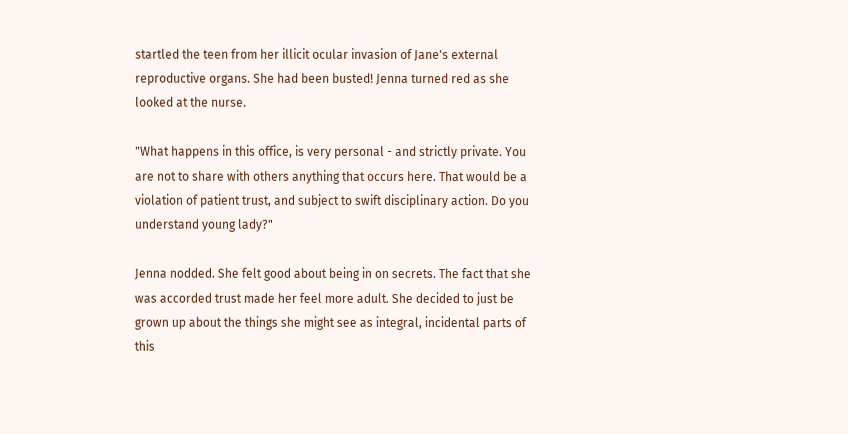startled the teen from her illicit ocular invasion of Jane's external reproductive organs. She had been busted! Jenna turned red as she looked at the nurse.

"What happens in this office, is very personal - and strictly private. You are not to share with others anything that occurs here. That would be a violation of patient trust, and subject to swift disciplinary action. Do you understand young lady?"

Jenna nodded. She felt good about being in on secrets. The fact that she was accorded trust made her feel more adult. She decided to just be grown up about the things she might see as integral, incidental parts of this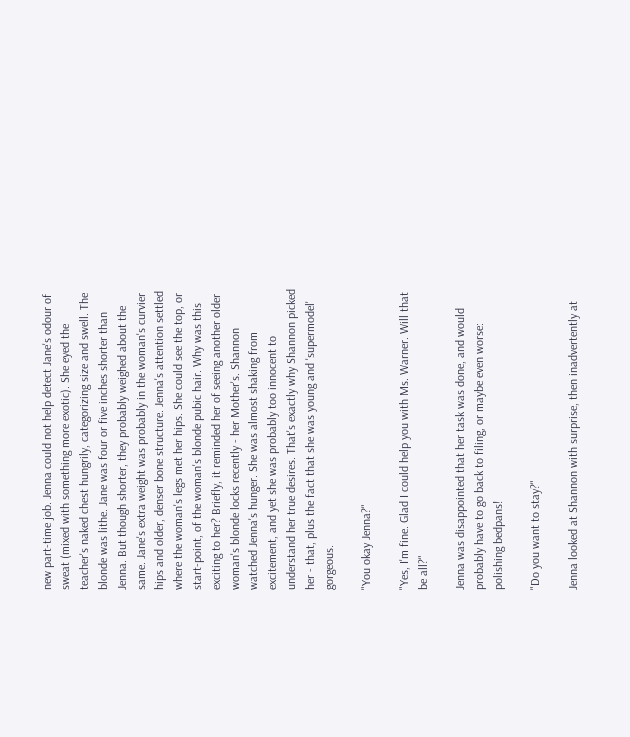new part-time job. Jenna could not help detect Jane's odour of sweat (mixed with something more exotic). She eyed the teacher's naked chest hungrily, categorizing size and swell. The blonde was lithe. Jane was four or five inches shorter than Jenna. But though shorter, they probably weighed about the same. Jane's extra weight was probably in the woman's curvier hips and older, denser bone structure. Jenna's attention settled where the woman's legs met her hips. She could see the top, or start-point, of the woman's blonde pubic hair. Why was this exciting to her? Briefly, it reminded her of seeing another older woman's blonde locks recently - her Mother's. Shannon watched Jenna's hunger. She was almost shaking from excitement, and yet she was probably too innocent to understand her true desires. That's exactly why Shannon picked her - that, plus the fact that she was young and 'supermodel' gorgeous.

"You okay Jenna?"

"Yes, I'm fine. Glad I could help you with Ms. Warner. Will that be all?"

Jenna was disappointed that her task was done, and would probably have to go back to filing, or maybe even worse: polishing bedpans!

"Do you want to stay?"

Jenna looked at Shannon with surprise, then inadvertently at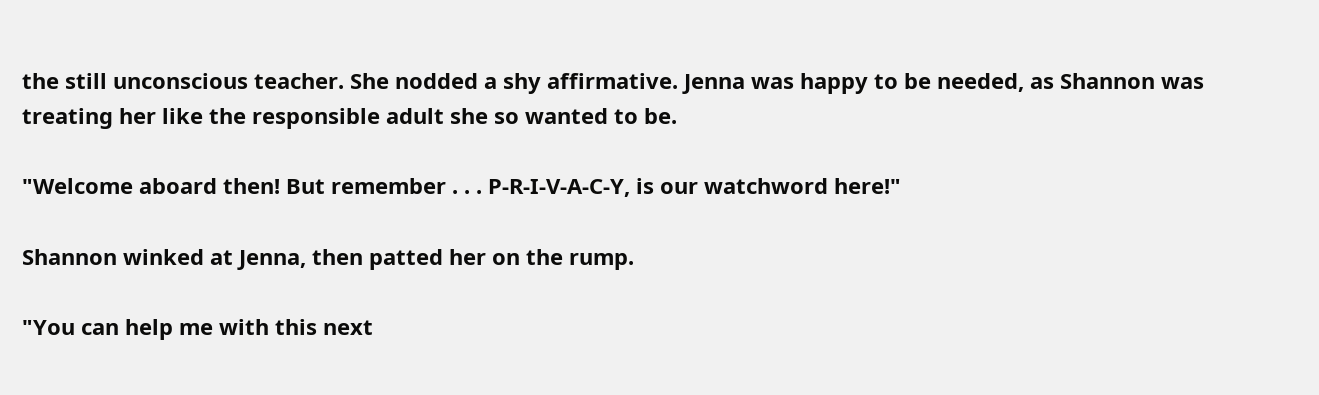the still unconscious teacher. She nodded a shy affirmative. Jenna was happy to be needed, as Shannon was treating her like the responsible adult she so wanted to be.

"Welcome aboard then! But remember . . . P-R-I-V-A-C-Y, is our watchword here!"

Shannon winked at Jenna, then patted her on the rump.

"You can help me with this next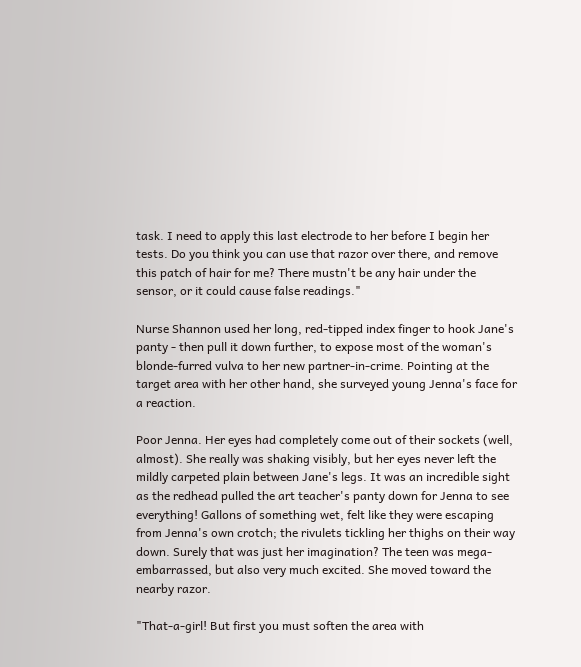task. I need to apply this last electrode to her before I begin her tests. Do you think you can use that razor over there, and remove this patch of hair for me? There mustn't be any hair under the sensor, or it could cause false readings."

Nurse Shannon used her long, red-tipped index finger to hook Jane's panty - then pull it down further, to expose most of the woman's blonde-furred vulva to her new partner-in-crime. Pointing at the target area with her other hand, she surveyed young Jenna's face for a reaction.

Poor Jenna. Her eyes had completely come out of their sockets (well, almost). She really was shaking visibly, but her eyes never left the mildly carpeted plain between Jane's legs. It was an incredible sight as the redhead pulled the art teacher's panty down for Jenna to see everything! Gallons of something wet, felt like they were escaping from Jenna's own crotch; the rivulets tickling her thighs on their way down. Surely that was just her imagination? The teen was mega-embarrassed, but also very much excited. She moved toward the nearby razor.

"That-a-girl! But first you must soften the area with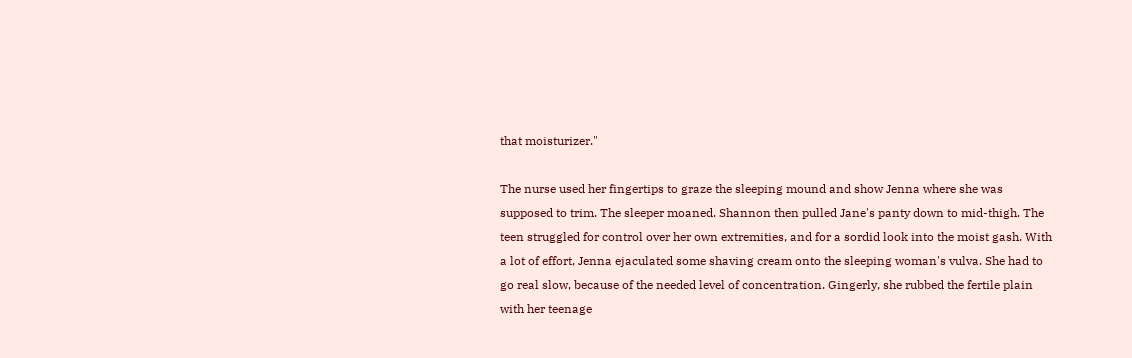that moisturizer."

The nurse used her fingertips to graze the sleeping mound and show Jenna where she was supposed to trim. The sleeper moaned. Shannon then pulled Jane's panty down to mid-thigh. The teen struggled for control over her own extremities, and for a sordid look into the moist gash. With a lot of effort, Jenna ejaculated some shaving cream onto the sleeping woman's vulva. She had to go real slow, because of the needed level of concentration. Gingerly, she rubbed the fertile plain with her teenage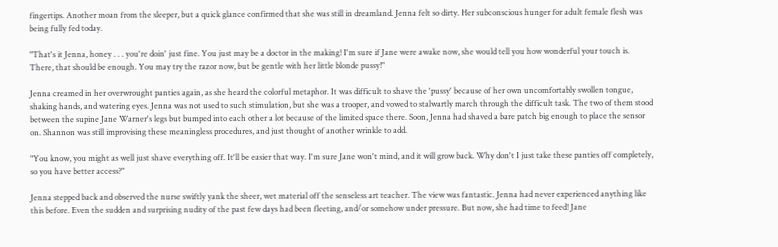fingertips. Another moan from the sleeper, but a quick glance confirmed that she was still in dreamland. Jenna felt so dirty. Her subconscious hunger for adult female flesh was being fully fed today.

"That's it Jenna, honey . . . you're doin' just fine. You just may be a doctor in the making! I'm sure if Jane were awake now, she would tell you how wonderful your touch is. There, that should be enough. You may try the razor now, but be gentle with her little blonde pussy!"

Jenna creamed in her overwrought panties again, as she heard the colorful metaphor. It was difficult to shave the 'pussy' because of her own uncomfortably swollen tongue, shaking hands, and watering eyes. Jenna was not used to such stimulation, but she was a trooper, and vowed to stalwartly march through the difficult task. The two of them stood between the supine Jane Warner's legs but bumped into each other a lot because of the limited space there. Soon, Jenna had shaved a bare patch big enough to place the sensor on. Shannon was still improvising these meaningless procedures, and just thought of another wrinkle to add.

"You know, you might as well just shave everything off. It'll be easier that way. I'm sure Jane won't mind, and it will grow back. Why don't I just take these panties off completely, so you have better access?"

Jenna stepped back and observed the nurse swiftly yank the sheer, wet material off the senseless art teacher. The view was fantastic. Jenna had never experienced anything like this before. Even the sudden and surprising nudity of the past few days had been fleeting, and/or somehow under pressure. But now, she had time to feed! Jane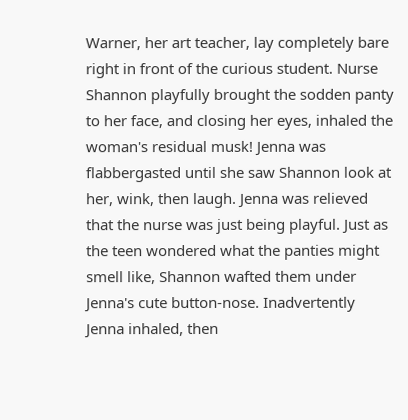Warner, her art teacher, lay completely bare right in front of the curious student. Nurse Shannon playfully brought the sodden panty to her face, and closing her eyes, inhaled the woman's residual musk! Jenna was flabbergasted until she saw Shannon look at her, wink, then laugh. Jenna was relieved that the nurse was just being playful. Just as the teen wondered what the panties might smell like, Shannon wafted them under Jenna's cute button-nose. Inadvertently Jenna inhaled, then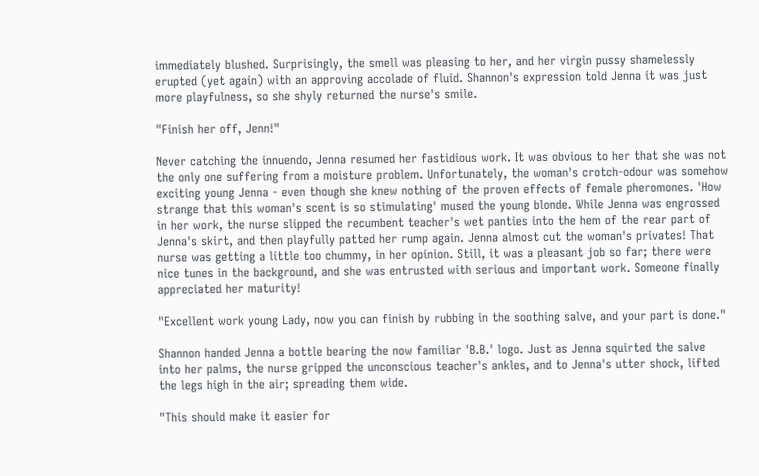immediately blushed. Surprisingly, the smell was pleasing to her, and her virgin pussy shamelessly erupted (yet again) with an approving accolade of fluid. Shannon's expression told Jenna it was just more playfulness, so she shyly returned the nurse's smile.

"Finish her off, Jenn!"

Never catching the innuendo, Jenna resumed her fastidious work. It was obvious to her that she was not the only one suffering from a moisture problem. Unfortunately, the woman's crotch-odour was somehow exciting young Jenna - even though she knew nothing of the proven effects of female pheromones. 'How strange that this woman's scent is so stimulating' mused the young blonde. While Jenna was engrossed in her work, the nurse slipped the recumbent teacher's wet panties into the hem of the rear part of Jenna's skirt, and then playfully patted her rump again. Jenna almost cut the woman's privates! That nurse was getting a little too chummy, in her opinion. Still, it was a pleasant job so far; there were nice tunes in the background, and she was entrusted with serious and important work. Someone finally appreciated her maturity!

"Excellent work young Lady, now you can finish by rubbing in the soothing salve, and your part is done."

Shannon handed Jenna a bottle bearing the now familiar 'B.B.' logo. Just as Jenna squirted the salve into her palms, the nurse gripped the unconscious teacher's ankles, and to Jenna's utter shock, lifted the legs high in the air; spreading them wide.

"This should make it easier for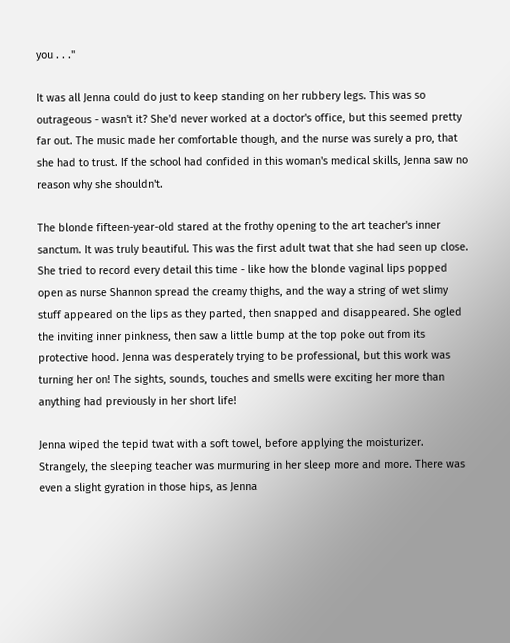you . . ."

It was all Jenna could do just to keep standing on her rubbery legs. This was so outrageous - wasn't it? She'd never worked at a doctor's office, but this seemed pretty far out. The music made her comfortable though, and the nurse was surely a pro, that she had to trust. If the school had confided in this woman's medical skills, Jenna saw no reason why she shouldn't.

The blonde fifteen-year-old stared at the frothy opening to the art teacher's inner sanctum. It was truly beautiful. This was the first adult twat that she had seen up close. She tried to record every detail this time - like how the blonde vaginal lips popped open as nurse Shannon spread the creamy thighs, and the way a string of wet slimy stuff appeared on the lips as they parted, then snapped and disappeared. She ogled the inviting inner pinkness, then saw a little bump at the top poke out from its protective hood. Jenna was desperately trying to be professional, but this work was turning her on! The sights, sounds, touches and smells were exciting her more than anything had previously in her short life!

Jenna wiped the tepid twat with a soft towel, before applying the moisturizer. Strangely, the sleeping teacher was murmuring in her sleep more and more. There was even a slight gyration in those hips, as Jenna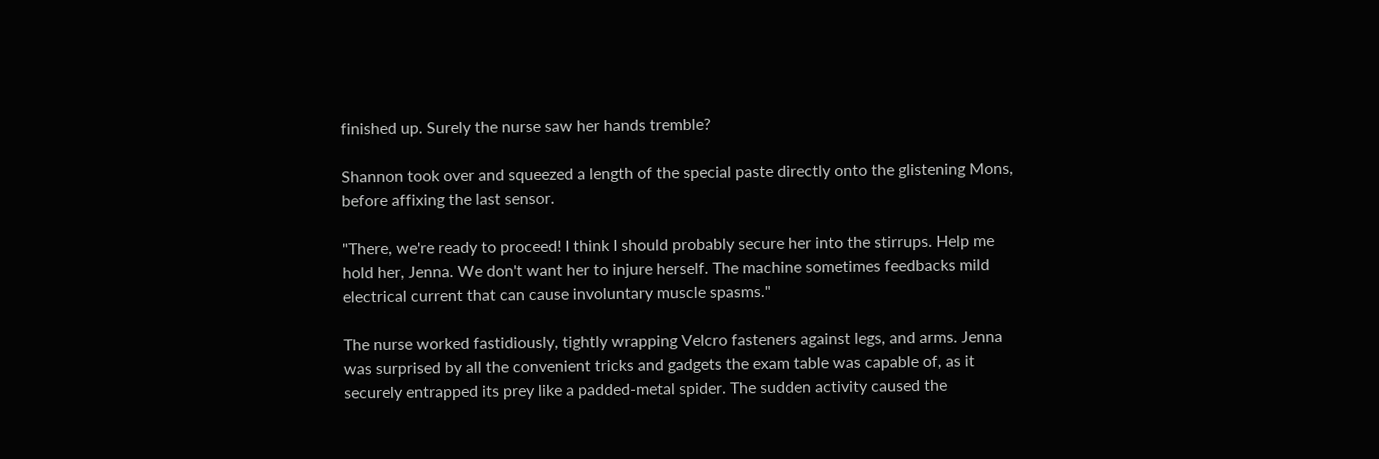finished up. Surely the nurse saw her hands tremble?

Shannon took over and squeezed a length of the special paste directly onto the glistening Mons, before affixing the last sensor.

"There, we're ready to proceed! I think I should probably secure her into the stirrups. Help me hold her, Jenna. We don't want her to injure herself. The machine sometimes feedbacks mild electrical current that can cause involuntary muscle spasms."

The nurse worked fastidiously, tightly wrapping Velcro fasteners against legs, and arms. Jenna was surprised by all the convenient tricks and gadgets the exam table was capable of, as it securely entrapped its prey like a padded-metal spider. The sudden activity caused the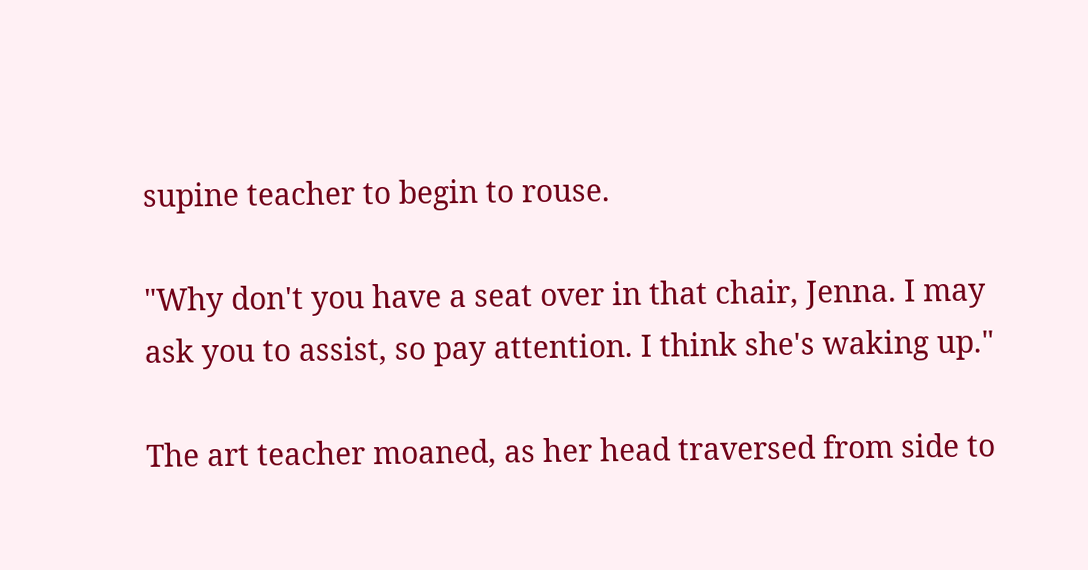supine teacher to begin to rouse.

"Why don't you have a seat over in that chair, Jenna. I may ask you to assist, so pay attention. I think she's waking up."

The art teacher moaned, as her head traversed from side to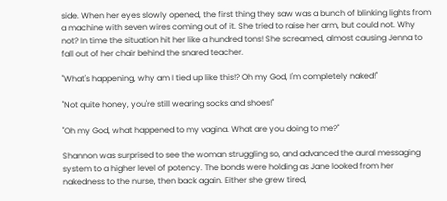side. When her eyes slowly opened, the first thing they saw was a bunch of blinking lights from a machine with seven wires coming out of it. She tried to raise her arm, but could not. Why not? In time the situation hit her like a hundred tons! She screamed, almost causing Jenna to fall out of her chair behind the snared teacher.

"What's happening, why am I tied up like this!? Oh my God, I'm completely naked!"

"Not quite honey, you're still wearing socks and shoes!"

"Oh my God, what happened to my vagina. What are you doing to me?"

Shannon was surprised to see the woman struggling so, and advanced the aural messaging system to a higher level of potency. The bonds were holding as Jane looked from her nakedness to the nurse, then back again. Either she grew tired,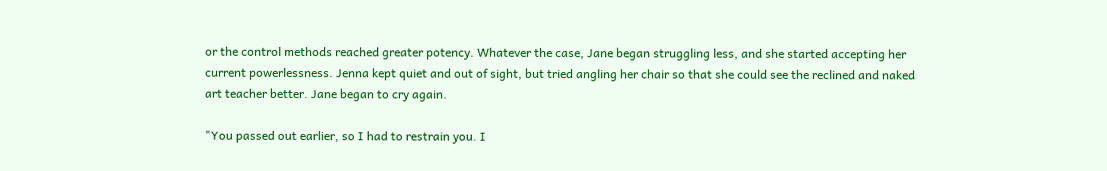or the control methods reached greater potency. Whatever the case, Jane began struggling less, and she started accepting her current powerlessness. Jenna kept quiet and out of sight, but tried angling her chair so that she could see the reclined and naked art teacher better. Jane began to cry again.

"You passed out earlier, so I had to restrain you. I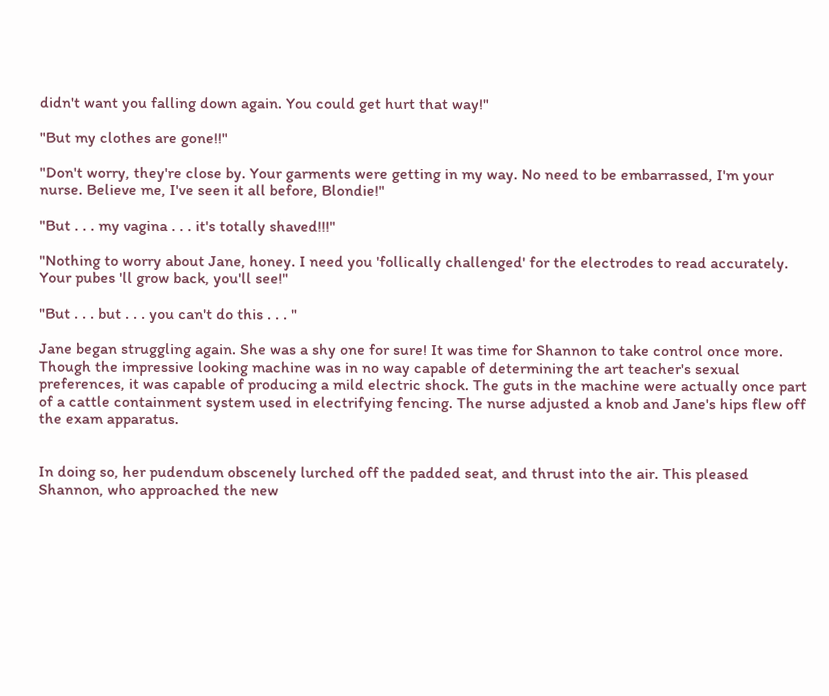didn't want you falling down again. You could get hurt that way!"

"But my clothes are gone!!"

"Don't worry, they're close by. Your garments were getting in my way. No need to be embarrassed, I'm your nurse. Believe me, I've seen it all before, Blondie!"

"But . . . my vagina . . . it's totally shaved!!!"

"Nothing to worry about Jane, honey. I need you 'follically challenged' for the electrodes to read accurately. Your pubes 'll grow back, you'll see!"

"But . . . but . . . you can't do this . . . "

Jane began struggling again. She was a shy one for sure! It was time for Shannon to take control once more. Though the impressive looking machine was in no way capable of determining the art teacher's sexual preferences, it was capable of producing a mild electric shock. The guts in the machine were actually once part of a cattle containment system used in electrifying fencing. The nurse adjusted a knob and Jane's hips flew off the exam apparatus.


In doing so, her pudendum obscenely lurched off the padded seat, and thrust into the air. This pleased Shannon, who approached the new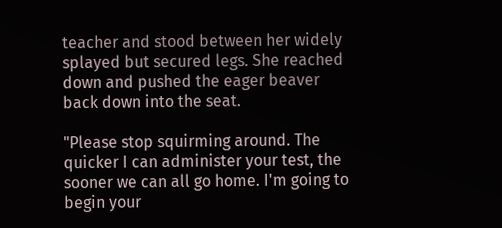teacher and stood between her widely splayed but secured legs. She reached down and pushed the eager beaver back down into the seat.

"Please stop squirming around. The quicker I can administer your test, the sooner we can all go home. I'm going to begin your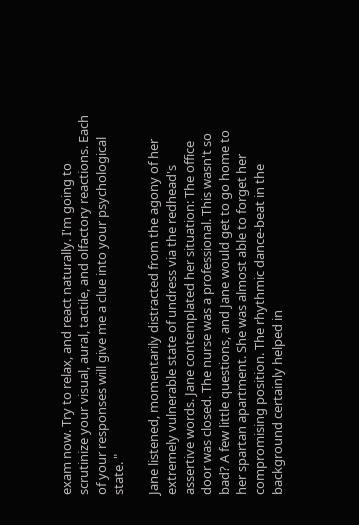exam now. Try to relax, and react naturally. I'm going to scrutinize your visual, aural, tactile, and olfactory reactions. Each of your responses will give me a clue into your psychological state. "

Jane listened, momentarily distracted from the agony of her extremely vulnerable state of undress via the redhead's assertive words. Jane contemplated her situation: The office door was closed. The nurse was a professional. This wasn't so bad? A few little questions, and Jane would get to go home to her spartan apartment. She was almost able to forget her compromising position. The rhythmic dance-beat in the background certainly helped in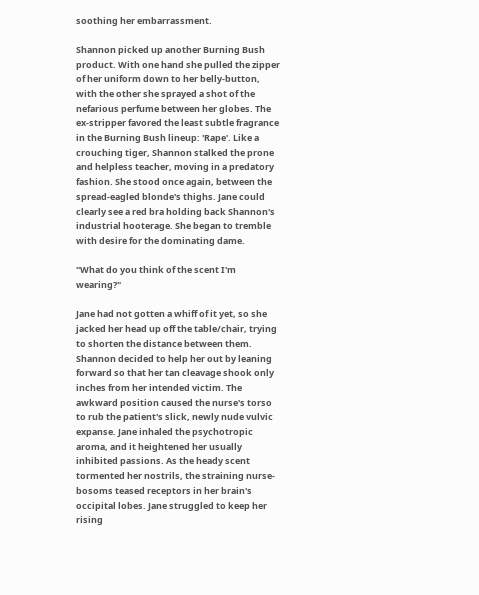soothing her embarrassment.

Shannon picked up another Burning Bush product. With one hand she pulled the zipper of her uniform down to her belly-button, with the other she sprayed a shot of the nefarious perfume between her globes. The ex-stripper favored the least subtle fragrance in the Burning Bush lineup: 'Rape'. Like a crouching tiger, Shannon stalked the prone and helpless teacher, moving in a predatory fashion. She stood once again, between the spread-eagled blonde's thighs. Jane could clearly see a red bra holding back Shannon's industrial hooterage. She began to tremble with desire for the dominating dame.

"What do you think of the scent I'm wearing?"

Jane had not gotten a whiff of it yet, so she jacked her head up off the table/chair, trying to shorten the distance between them. Shannon decided to help her out by leaning forward so that her tan cleavage shook only inches from her intended victim. The awkward position caused the nurse's torso to rub the patient's slick, newly nude vulvic expanse. Jane inhaled the psychotropic aroma, and it heightened her usually inhibited passions. As the heady scent tormented her nostrils, the straining nurse-bosoms teased receptors in her brain's occipital lobes. Jane struggled to keep her rising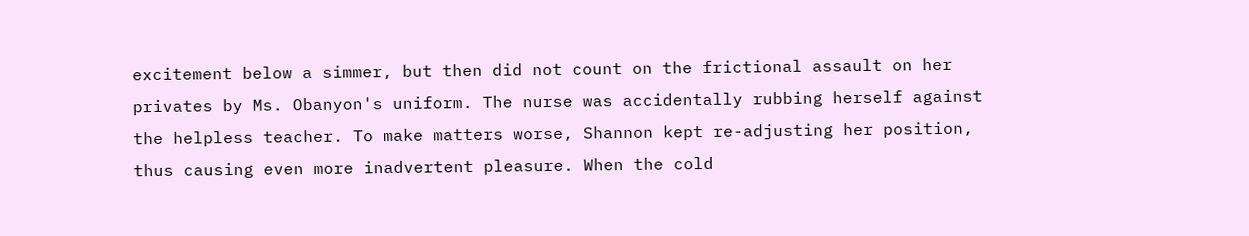excitement below a simmer, but then did not count on the frictional assault on her privates by Ms. Obanyon's uniform. The nurse was accidentally rubbing herself against the helpless teacher. To make matters worse, Shannon kept re-adjusting her position, thus causing even more inadvertent pleasure. When the cold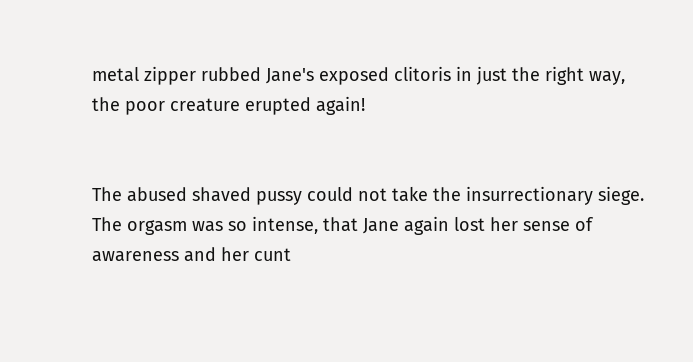metal zipper rubbed Jane's exposed clitoris in just the right way, the poor creature erupted again!


The abused shaved pussy could not take the insurrectionary siege. The orgasm was so intense, that Jane again lost her sense of awareness and her cunt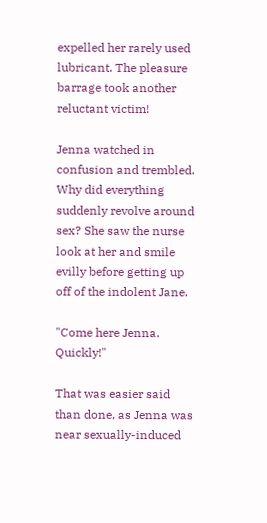expelled her rarely used lubricant. The pleasure barrage took another reluctant victim!

Jenna watched in confusion and trembled. Why did everything suddenly revolve around sex? She saw the nurse look at her and smile evilly before getting up off of the indolent Jane.

"Come here Jenna. Quickly!"

That was easier said than done, as Jenna was near sexually-induced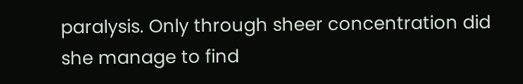paralysis. Only through sheer concentration did she manage to find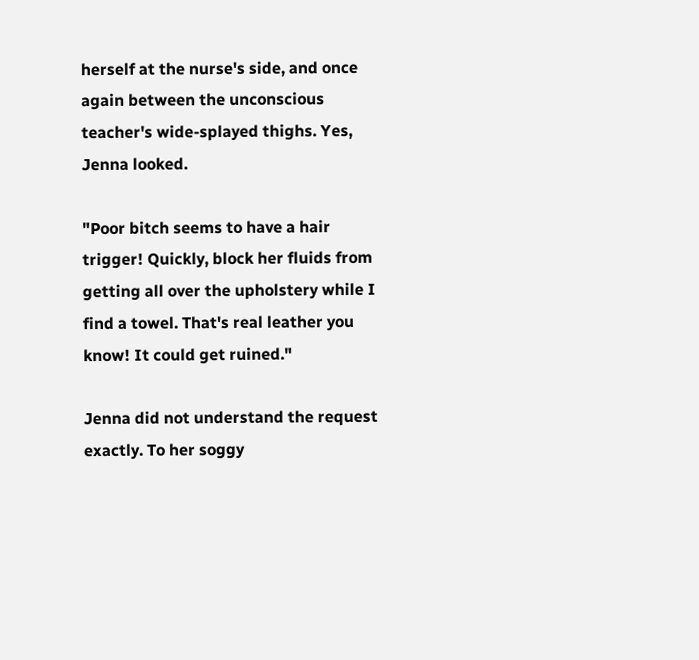herself at the nurse's side, and once again between the unconscious teacher's wide-splayed thighs. Yes, Jenna looked.

"Poor bitch seems to have a hair trigger! Quickly, block her fluids from getting all over the upholstery while I find a towel. That's real leather you know! It could get ruined."

Jenna did not understand the request exactly. To her soggy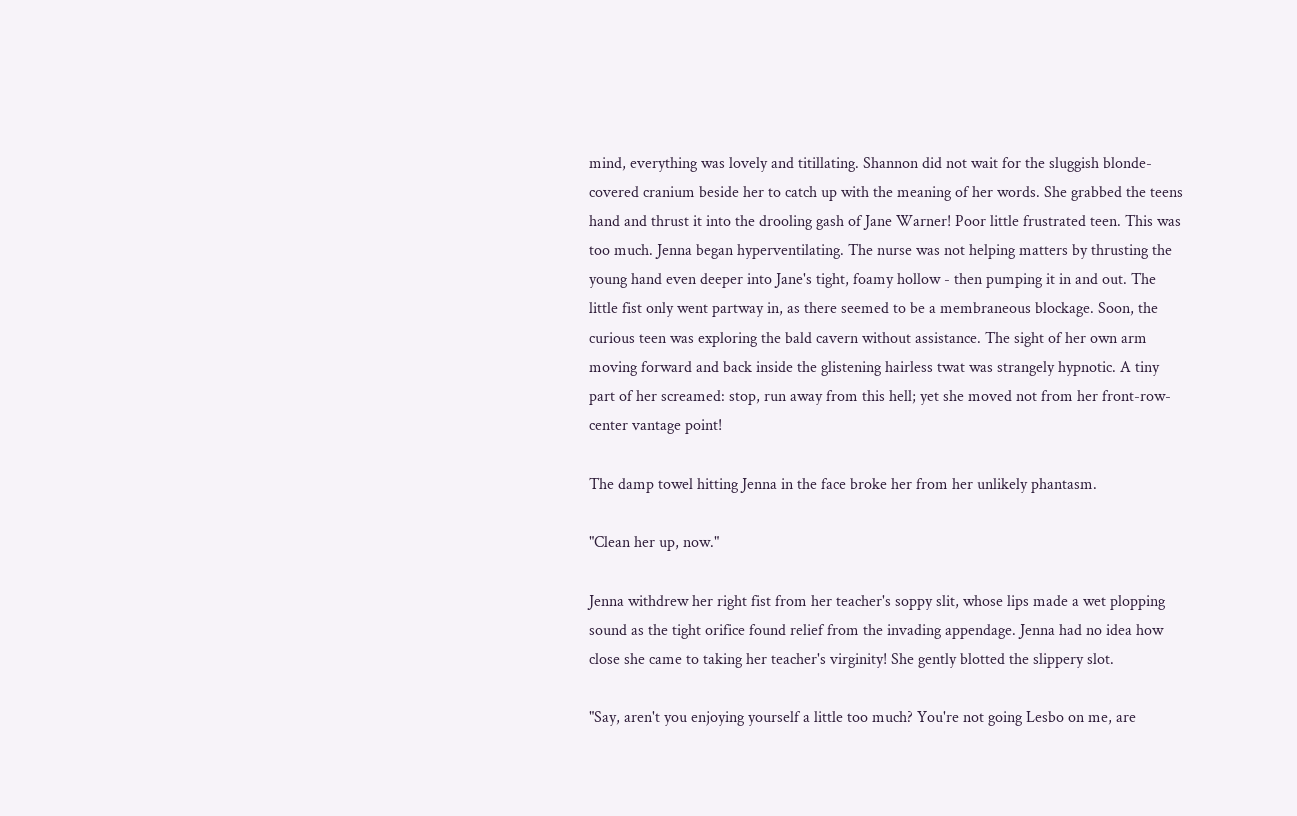mind, everything was lovely and titillating. Shannon did not wait for the sluggish blonde-covered cranium beside her to catch up with the meaning of her words. She grabbed the teens hand and thrust it into the drooling gash of Jane Warner! Poor little frustrated teen. This was too much. Jenna began hyperventilating. The nurse was not helping matters by thrusting the young hand even deeper into Jane's tight, foamy hollow - then pumping it in and out. The little fist only went partway in, as there seemed to be a membraneous blockage. Soon, the curious teen was exploring the bald cavern without assistance. The sight of her own arm moving forward and back inside the glistening hairless twat was strangely hypnotic. A tiny part of her screamed: stop, run away from this hell; yet she moved not from her front-row-center vantage point!

The damp towel hitting Jenna in the face broke her from her unlikely phantasm.

"Clean her up, now."

Jenna withdrew her right fist from her teacher's soppy slit, whose lips made a wet plopping sound as the tight orifice found relief from the invading appendage. Jenna had no idea how close she came to taking her teacher's virginity! She gently blotted the slippery slot.

"Say, aren't you enjoying yourself a little too much? You're not going Lesbo on me, are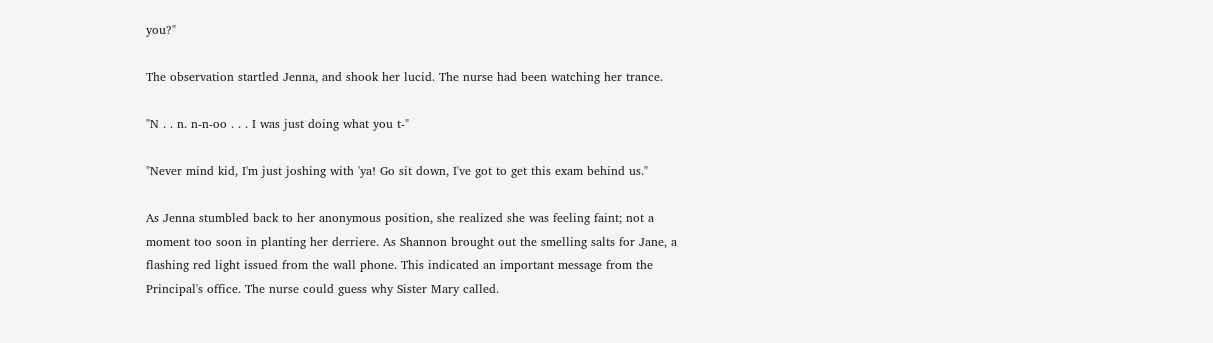you?"

The observation startled Jenna, and shook her lucid. The nurse had been watching her trance.

"N . . n. n-n-oo . . . I was just doing what you t-"

"Never mind kid, I'm just joshing with 'ya! Go sit down, I've got to get this exam behind us."

As Jenna stumbled back to her anonymous position, she realized she was feeling faint; not a moment too soon in planting her derriere. As Shannon brought out the smelling salts for Jane, a flashing red light issued from the wall phone. This indicated an important message from the Principal's office. The nurse could guess why Sister Mary called.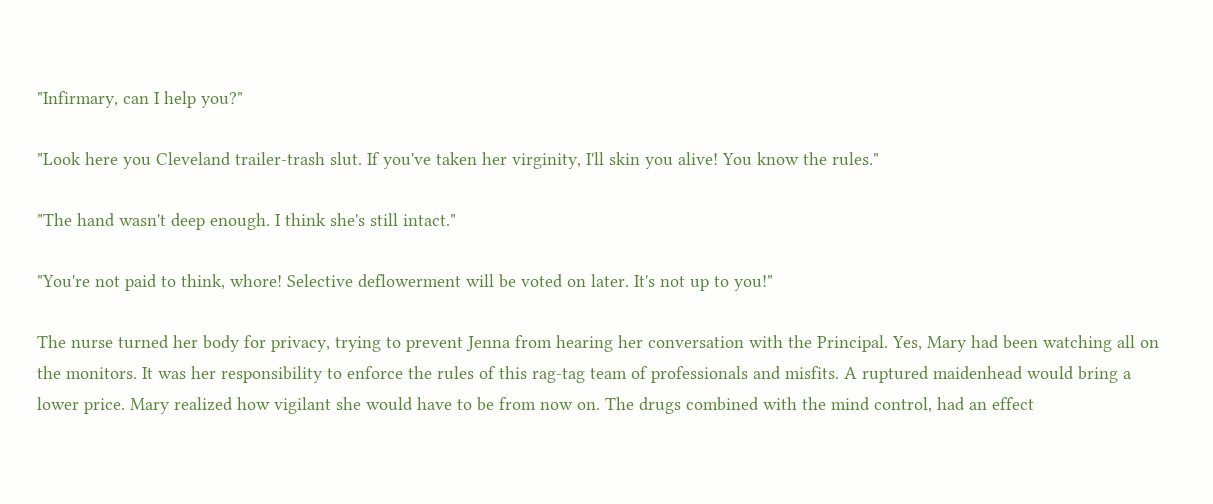"Infirmary, can I help you?"

"Look here you Cleveland trailer-trash slut. If you've taken her virginity, I'll skin you alive! You know the rules."

"The hand wasn't deep enough. I think she's still intact."

"You're not paid to think, whore! Selective deflowerment will be voted on later. It's not up to you!"

The nurse turned her body for privacy, trying to prevent Jenna from hearing her conversation with the Principal. Yes, Mary had been watching all on the monitors. It was her responsibility to enforce the rules of this rag-tag team of professionals and misfits. A ruptured maidenhead would bring a lower price. Mary realized how vigilant she would have to be from now on. The drugs combined with the mind control, had an effect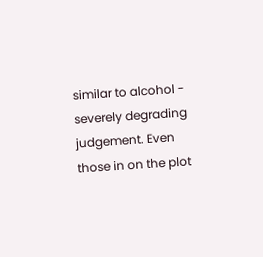similar to alcohol - severely degrading judgement. Even those in on the plot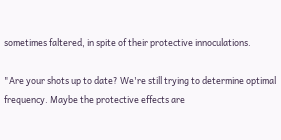sometimes faltered, in spite of their protective innoculations.

"Are your shots up to date? We're still trying to determine optimal frequency. Maybe the protective effects are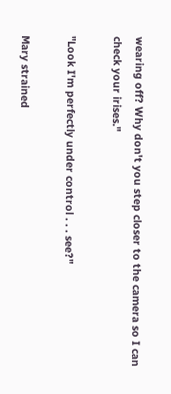wearing off? Why don't you step closer to the camera so I can check your irises."

"Look I'm perfectly under control . . . see?"

Mary strained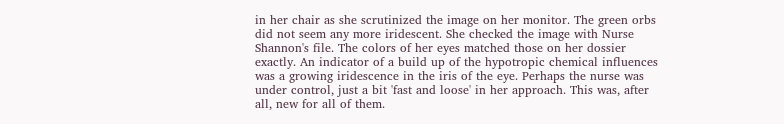in her chair as she scrutinized the image on her monitor. The green orbs did not seem any more iridescent. She checked the image with Nurse Shannon's file. The colors of her eyes matched those on her dossier exactly. An indicator of a build up of the hypotropic chemical influences was a growing iridescence in the iris of the eye. Perhaps the nurse was under control, just a bit 'fast and loose' in her approach. This was, after all, new for all of them.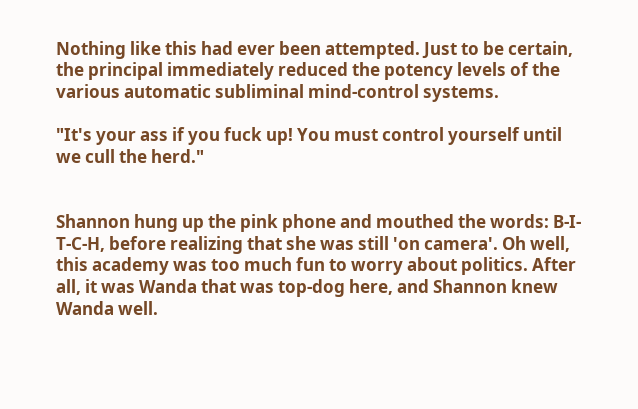Nothing like this had ever been attempted. Just to be certain, the principal immediately reduced the potency levels of the various automatic subliminal mind-control systems.

"It's your ass if you fuck up! You must control yourself until we cull the herd."


Shannon hung up the pink phone and mouthed the words: B-I-T-C-H, before realizing that she was still 'on camera'. Oh well, this academy was too much fun to worry about politics. After all, it was Wanda that was top-dog here, and Shannon knew Wanda well.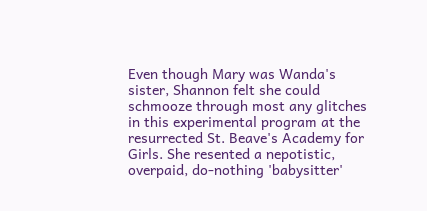Even though Mary was Wanda's sister, Shannon felt she could schmooze through most any glitches in this experimental program at the resurrected St. Beave's Academy for Girls. She resented a nepotistic, overpaid, do-nothing 'babysitter'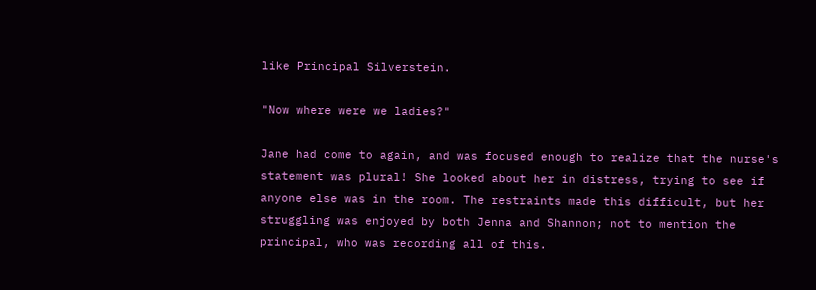like Principal Silverstein.

"Now where were we ladies?"

Jane had come to again, and was focused enough to realize that the nurse's statement was plural! She looked about her in distress, trying to see if anyone else was in the room. The restraints made this difficult, but her struggling was enjoyed by both Jenna and Shannon; not to mention the principal, who was recording all of this.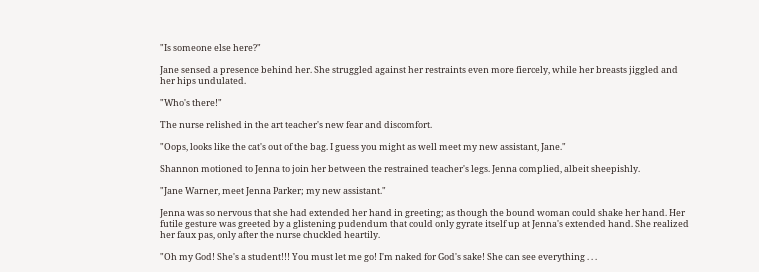"Is someone else here?"

Jane sensed a presence behind her. She struggled against her restraints even more fiercely, while her breasts jiggled and her hips undulated.

"Who's there!"

The nurse relished in the art teacher's new fear and discomfort.

"Oops, looks like the cat's out of the bag. I guess you might as well meet my new assistant, Jane."

Shannon motioned to Jenna to join her between the restrained teacher's legs. Jenna complied, albeit sheepishly.

"Jane Warner, meet Jenna Parker; my new assistant."

Jenna was so nervous that she had extended her hand in greeting; as though the bound woman could shake her hand. Her futile gesture was greeted by a glistening pudendum that could only gyrate itself up at Jenna's extended hand. She realized her faux pas, only after the nurse chuckled heartily.

"Oh my God! She's a student!!! You must let me go! I'm naked for God's sake! She can see everything . . .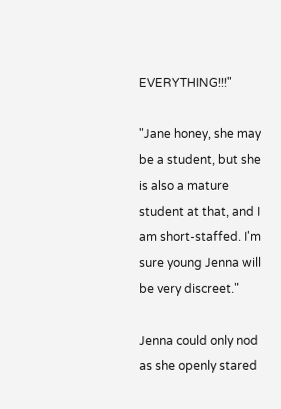EVERYTHING!!!"

"Jane honey, she may be a student, but she is also a mature student at that, and I am short-staffed. I'm sure young Jenna will be very discreet."

Jenna could only nod as she openly stared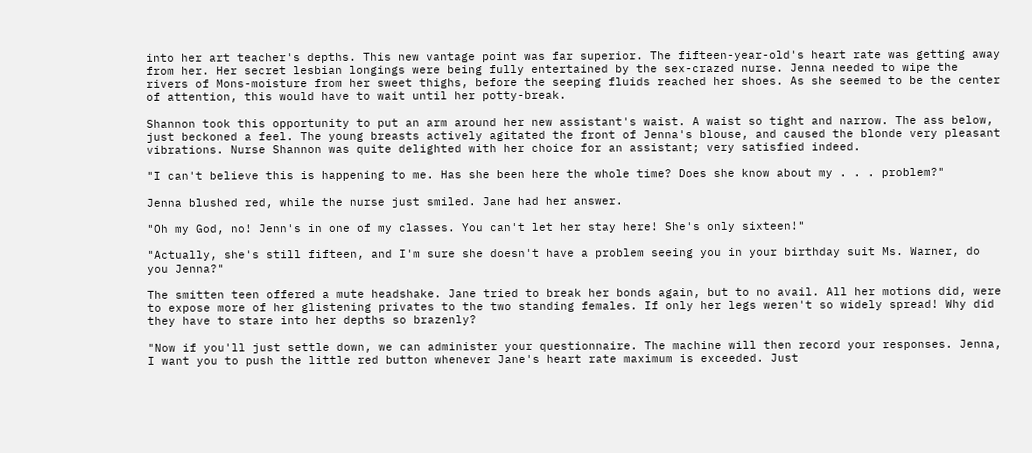into her art teacher's depths. This new vantage point was far superior. The fifteen-year-old's heart rate was getting away from her. Her secret lesbian longings were being fully entertained by the sex-crazed nurse. Jenna needed to wipe the rivers of Mons-moisture from her sweet thighs, before the seeping fluids reached her shoes. As she seemed to be the center of attention, this would have to wait until her potty-break.

Shannon took this opportunity to put an arm around her new assistant's waist. A waist so tight and narrow. The ass below, just beckoned a feel. The young breasts actively agitated the front of Jenna's blouse, and caused the blonde very pleasant vibrations. Nurse Shannon was quite delighted with her choice for an assistant; very satisfied indeed.

"I can't believe this is happening to me. Has she been here the whole time? Does she know about my . . . problem?"

Jenna blushed red, while the nurse just smiled. Jane had her answer.

"Oh my God, no! Jenn's in one of my classes. You can't let her stay here! She's only sixteen!"

"Actually, she's still fifteen, and I'm sure she doesn't have a problem seeing you in your birthday suit Ms. Warner, do you Jenna?"

The smitten teen offered a mute headshake. Jane tried to break her bonds again, but to no avail. All her motions did, were to expose more of her glistening privates to the two standing females. If only her legs weren't so widely spread! Why did they have to stare into her depths so brazenly?

"Now if you'll just settle down, we can administer your questionnaire. The machine will then record your responses. Jenna, I want you to push the little red button whenever Jane's heart rate maximum is exceeded. Just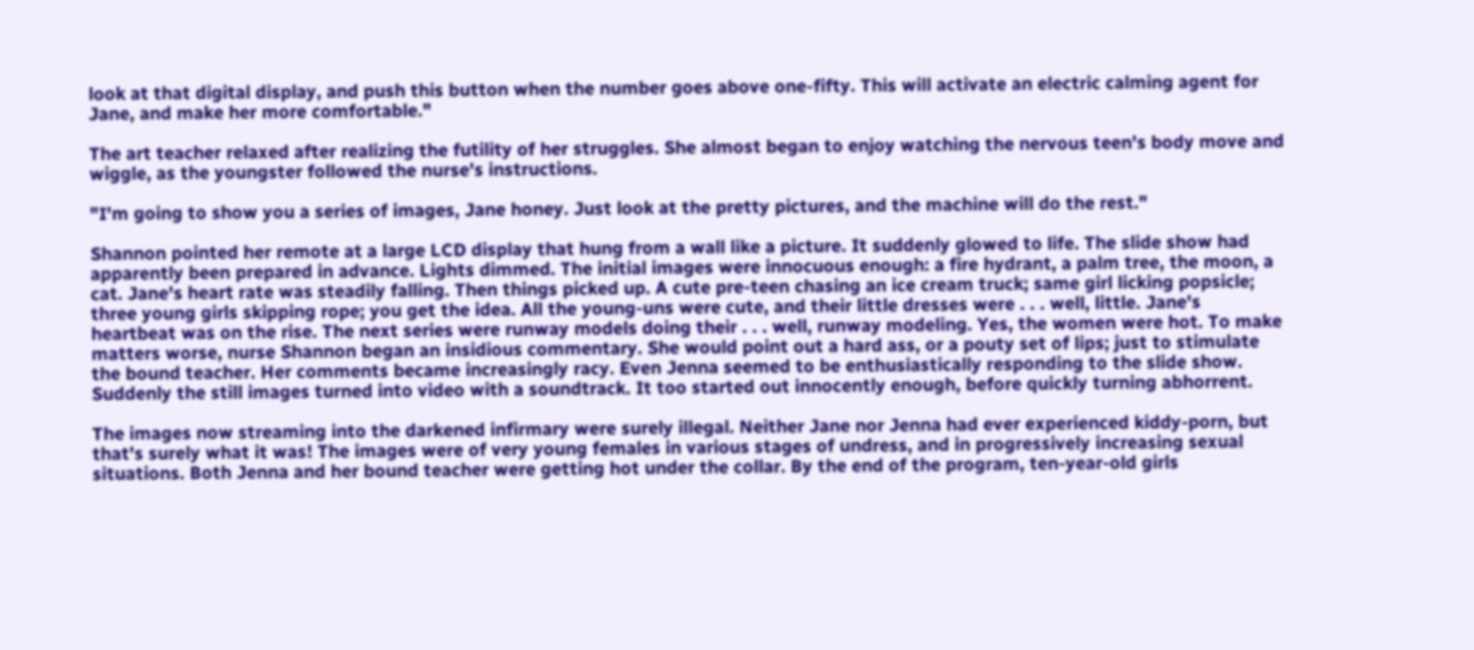look at that digital display, and push this button when the number goes above one-fifty. This will activate an electric calming agent for Jane, and make her more comfortable."

The art teacher relaxed after realizing the futility of her struggles. She almost began to enjoy watching the nervous teen's body move and wiggle, as the youngster followed the nurse's instructions.

"I'm going to show you a series of images, Jane honey. Just look at the pretty pictures, and the machine will do the rest."

Shannon pointed her remote at a large LCD display that hung from a wall like a picture. It suddenly glowed to life. The slide show had apparently been prepared in advance. Lights dimmed. The initial images were innocuous enough: a fire hydrant, a palm tree, the moon, a cat. Jane's heart rate was steadily falling. Then things picked up. A cute pre-teen chasing an ice cream truck; same girl licking popsicle; three young girls skipping rope; you get the idea. All the young-uns were cute, and their little dresses were . . . well, little. Jane's heartbeat was on the rise. The next series were runway models doing their . . . well, runway modeling. Yes, the women were hot. To make matters worse, nurse Shannon began an insidious commentary. She would point out a hard ass, or a pouty set of lips; just to stimulate the bound teacher. Her comments became increasingly racy. Even Jenna seemed to be enthusiastically responding to the slide show. Suddenly the still images turned into video with a soundtrack. It too started out innocently enough, before quickly turning abhorrent.

The images now streaming into the darkened infirmary were surely illegal. Neither Jane nor Jenna had ever experienced kiddy-porn, but that's surely what it was! The images were of very young females in various stages of undress, and in progressively increasing sexual situations. Both Jenna and her bound teacher were getting hot under the collar. By the end of the program, ten-year-old girls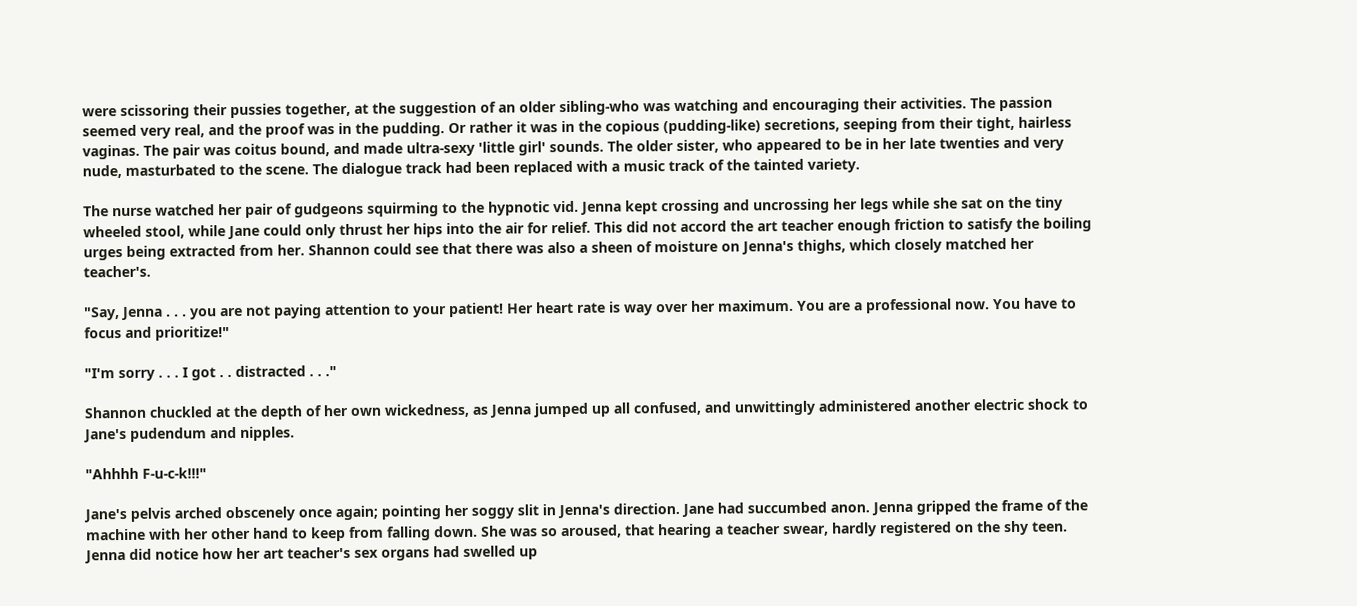were scissoring their pussies together, at the suggestion of an older sibling-who was watching and encouraging their activities. The passion seemed very real, and the proof was in the pudding. Or rather it was in the copious (pudding-like) secretions, seeping from their tight, hairless vaginas. The pair was coitus bound, and made ultra-sexy 'little girl' sounds. The older sister, who appeared to be in her late twenties and very nude, masturbated to the scene. The dialogue track had been replaced with a music track of the tainted variety.

The nurse watched her pair of gudgeons squirming to the hypnotic vid. Jenna kept crossing and uncrossing her legs while she sat on the tiny wheeled stool, while Jane could only thrust her hips into the air for relief. This did not accord the art teacher enough friction to satisfy the boiling urges being extracted from her. Shannon could see that there was also a sheen of moisture on Jenna's thighs, which closely matched her teacher's.

"Say, Jenna . . . you are not paying attention to your patient! Her heart rate is way over her maximum. You are a professional now. You have to focus and prioritize!"

"I'm sorry . . . I got . . distracted . . ."

Shannon chuckled at the depth of her own wickedness, as Jenna jumped up all confused, and unwittingly administered another electric shock to Jane's pudendum and nipples.

"Ahhhh F-u-c-k!!!"

Jane's pelvis arched obscenely once again; pointing her soggy slit in Jenna's direction. Jane had succumbed anon. Jenna gripped the frame of the machine with her other hand to keep from falling down. She was so aroused, that hearing a teacher swear, hardly registered on the shy teen. Jenna did notice how her art teacher's sex organs had swelled up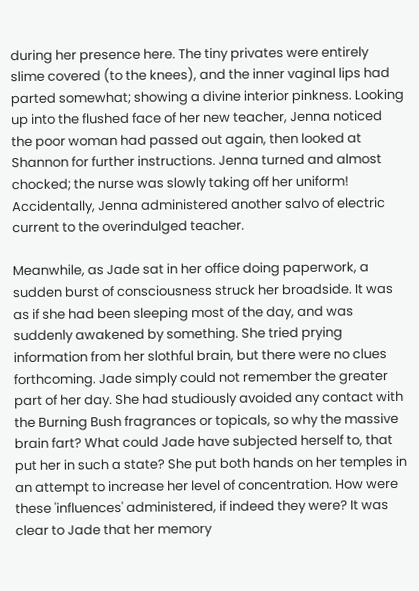during her presence here. The tiny privates were entirely slime covered (to the knees), and the inner vaginal lips had parted somewhat; showing a divine interior pinkness. Looking up into the flushed face of her new teacher, Jenna noticed the poor woman had passed out again, then looked at Shannon for further instructions. Jenna turned and almost chocked; the nurse was slowly taking off her uniform! Accidentally, Jenna administered another salvo of electric current to the overindulged teacher.

Meanwhile, as Jade sat in her office doing paperwork, a sudden burst of consciousness struck her broadside. It was as if she had been sleeping most of the day, and was suddenly awakened by something. She tried prying information from her slothful brain, but there were no clues forthcoming. Jade simply could not remember the greater part of her day. She had studiously avoided any contact with the Burning Bush fragrances or topicals, so why the massive brain fart? What could Jade have subjected herself to, that put her in such a state? She put both hands on her temples in an attempt to increase her level of concentration. How were these 'influences' administered, if indeed they were? It was clear to Jade that her memory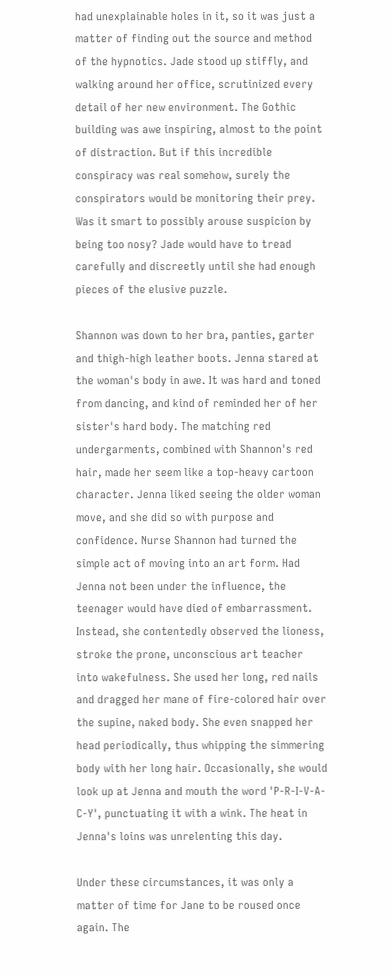had unexplainable holes in it, so it was just a matter of finding out the source and method of the hypnotics. Jade stood up stiffly, and walking around her office, scrutinized every detail of her new environment. The Gothic building was awe inspiring, almost to the point of distraction. But if this incredible conspiracy was real somehow, surely the conspirators would be monitoring their prey. Was it smart to possibly arouse suspicion by being too nosy? Jade would have to tread carefully and discreetly until she had enough pieces of the elusive puzzle.

Shannon was down to her bra, panties, garter and thigh-high leather boots. Jenna stared at the woman's body in awe. It was hard and toned from dancing, and kind of reminded her of her sister's hard body. The matching red undergarments, combined with Shannon's red hair, made her seem like a top-heavy cartoon character. Jenna liked seeing the older woman move, and she did so with purpose and confidence. Nurse Shannon had turned the simple act of moving into an art form. Had Jenna not been under the influence, the teenager would have died of embarrassment. Instead, she contentedly observed the lioness, stroke the prone, unconscious art teacher into wakefulness. She used her long, red nails and dragged her mane of fire-colored hair over the supine, naked body. She even snapped her head periodically, thus whipping the simmering body with her long hair. Occasionally, she would look up at Jenna and mouth the word 'P-R-I-V-A-C-Y', punctuating it with a wink. The heat in Jenna's loins was unrelenting this day.

Under these circumstances, it was only a matter of time for Jane to be roused once again. The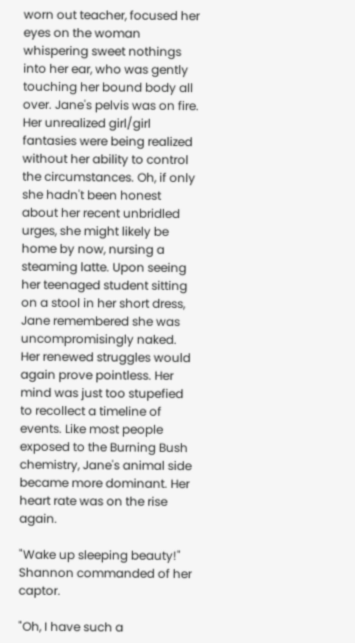worn out teacher, focused her eyes on the woman whispering sweet nothings into her ear, who was gently touching her bound body all over. Jane's pelvis was on fire. Her unrealized girl/girl fantasies were being realized without her ability to control the circumstances. Oh, if only she hadn't been honest about her recent unbridled urges, she might likely be home by now, nursing a steaming latte. Upon seeing her teenaged student sitting on a stool in her short dress, Jane remembered she was uncompromisingly naked. Her renewed struggles would again prove pointless. Her mind was just too stupefied to recollect a timeline of events. Like most people exposed to the Burning Bush chemistry, Jane's animal side became more dominant. Her heart rate was on the rise again.

"Wake up sleeping beauty!" Shannon commanded of her captor.

"Oh, I have such a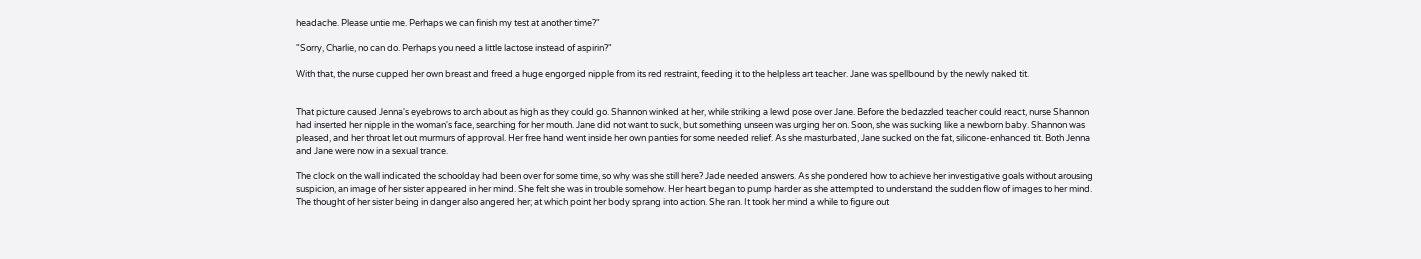headache. Please untie me. Perhaps we can finish my test at another time?"

"Sorry, Charlie, no can do. Perhaps you need a little lactose instead of aspirin?"

With that, the nurse cupped her own breast and freed a huge engorged nipple from its red restraint, feeding it to the helpless art teacher. Jane was spellbound by the newly naked tit.


That picture caused Jenna's eyebrows to arch about as high as they could go. Shannon winked at her, while striking a lewd pose over Jane. Before the bedazzled teacher could react, nurse Shannon had inserted her nipple in the woman's face, searching for her mouth. Jane did not want to suck, but something unseen was urging her on. Soon, she was sucking like a newborn baby. Shannon was pleased, and her throat let out murmurs of approval. Her free hand went inside her own panties for some needed relief. As she masturbated, Jane sucked on the fat, silicone-enhanced tit. Both Jenna and Jane were now in a sexual trance.

The clock on the wall indicated the schoolday had been over for some time, so why was she still here? Jade needed answers. As she pondered how to achieve her investigative goals without arousing suspicion, an image of her sister appeared in her mind. She felt she was in trouble somehow. Her heart began to pump harder as she attempted to understand the sudden flow of images to her mind. The thought of her sister being in danger also angered her; at which point her body sprang into action. She ran. It took her mind a while to figure out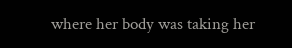where her body was taking her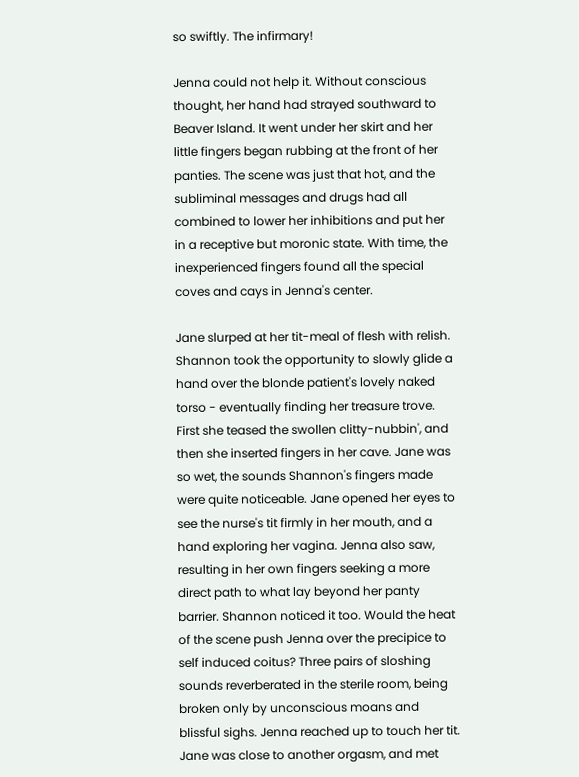so swiftly. The infirmary!

Jenna could not help it. Without conscious thought, her hand had strayed southward to Beaver Island. It went under her skirt and her little fingers began rubbing at the front of her panties. The scene was just that hot, and the subliminal messages and drugs had all combined to lower her inhibitions and put her in a receptive but moronic state. With time, the inexperienced fingers found all the special coves and cays in Jenna's center.

Jane slurped at her tit-meal of flesh with relish. Shannon took the opportunity to slowly glide a hand over the blonde patient's lovely naked torso - eventually finding her treasure trove. First she teased the swollen clitty-nubbin', and then she inserted fingers in her cave. Jane was so wet, the sounds Shannon's fingers made were quite noticeable. Jane opened her eyes to see the nurse's tit firmly in her mouth, and a hand exploring her vagina. Jenna also saw, resulting in her own fingers seeking a more direct path to what lay beyond her panty barrier. Shannon noticed it too. Would the heat of the scene push Jenna over the precipice to self induced coitus? Three pairs of sloshing sounds reverberated in the sterile room, being broken only by unconscious moans and blissful sighs. Jenna reached up to touch her tit. Jane was close to another orgasm, and met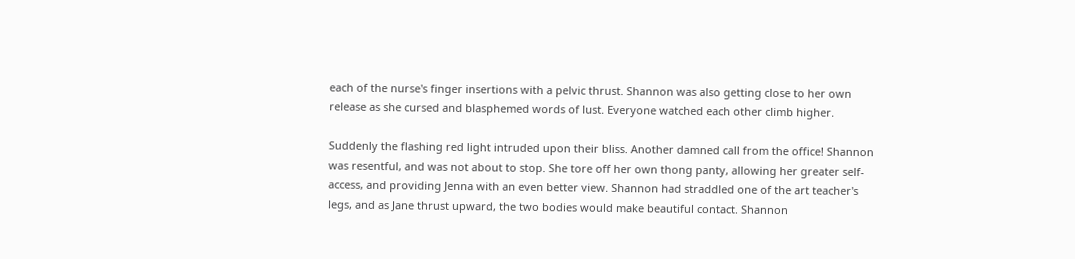each of the nurse's finger insertions with a pelvic thrust. Shannon was also getting close to her own release as she cursed and blasphemed words of lust. Everyone watched each other climb higher.

Suddenly the flashing red light intruded upon their bliss. Another damned call from the office! Shannon was resentful, and was not about to stop. She tore off her own thong panty, allowing her greater self-access, and providing Jenna with an even better view. Shannon had straddled one of the art teacher's legs, and as Jane thrust upward, the two bodies would make beautiful contact. Shannon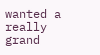wanted a really grand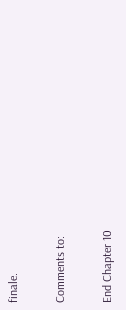finale.

Comments to:

End Chapter 10